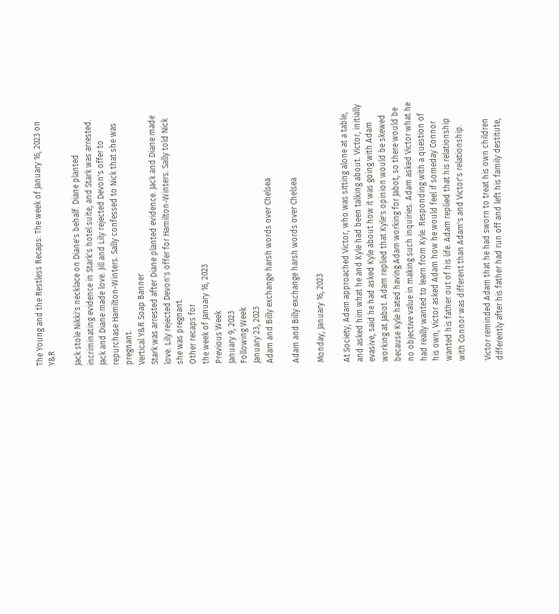The Young and the Restless Recaps: The week of January 16, 2023 on Y&R

Jack stole Nikki's necklace on Diane's behalf. Diane planted incriminating evidence in Stark's hotel suite, and Stark was arrested. Jack and Diane made love. Jill and Lily rejected Devon's offer to repurchase Hamilton-Winters. Sally confessed to Nick that she was pregnant.
Vertical Y&R Soap Banner
Stark was arrested after Diane planted evidence. Jack and Diane made love. Lily rejected Devon's offer for Hamilton-Winters. Sally told Nick she was pregnant.
Other recaps for
the week of January 16, 2023
Previous Week
January 9, 2023
Following Week
January 23, 2023
Adam and Billy exchange harsh words over Chelsea

Adam and Billy exchange harsh words over Chelsea

Monday, January 16, 2023

At Society, Adam approached Victor, who was sitting alone at a table, and asked him what he and Kyle had been talking about. Victor, initially evasive, said he had asked Kyle about how it was going with Adam working at Jabot. Adam replied that Kyle's opinion would be skewed because Kyle hated having Adam working for Jabot, so there would be no objective value in making such inquiries. Adam asked Victor what he had really wanted to learn from Kyle. Responding with a question of his own, Victor asked Adam how he would feel if someday Connor wanted his father out of his life. Adam replied that his relationship with Connor was different than Adam's and Victor's relationship.

Victor reminded Adam that he had sworn to treat his own children differently after his father had run off and left his family destitute,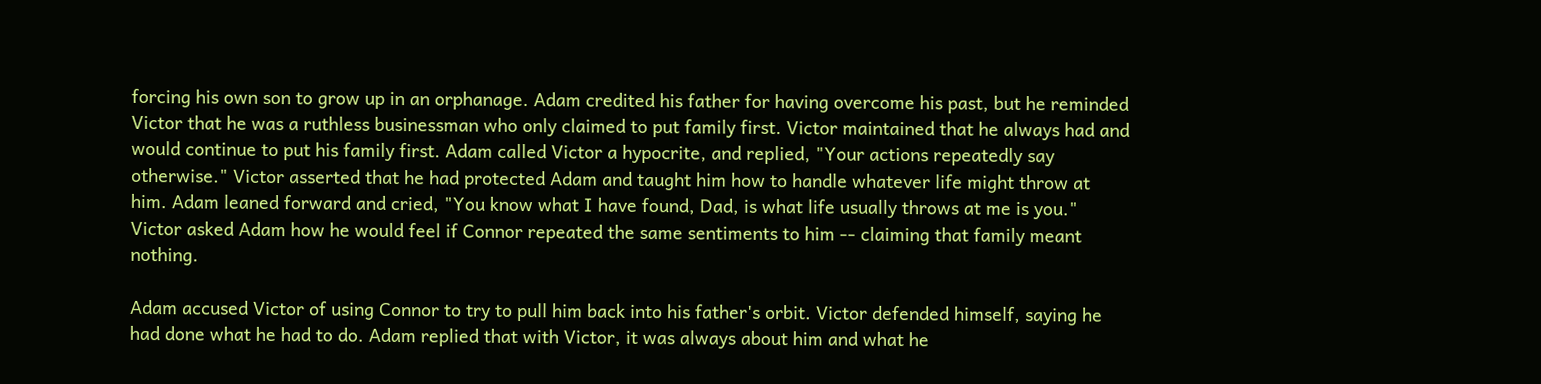forcing his own son to grow up in an orphanage. Adam credited his father for having overcome his past, but he reminded Victor that he was a ruthless businessman who only claimed to put family first. Victor maintained that he always had and would continue to put his family first. Adam called Victor a hypocrite, and replied, "Your actions repeatedly say otherwise." Victor asserted that he had protected Adam and taught him how to handle whatever life might throw at him. Adam leaned forward and cried, "You know what I have found, Dad, is what life usually throws at me is you." Victor asked Adam how he would feel if Connor repeated the same sentiments to him -- claiming that family meant nothing.

Adam accused Victor of using Connor to try to pull him back into his father's orbit. Victor defended himself, saying he had done what he had to do. Adam replied that with Victor, it was always about him and what he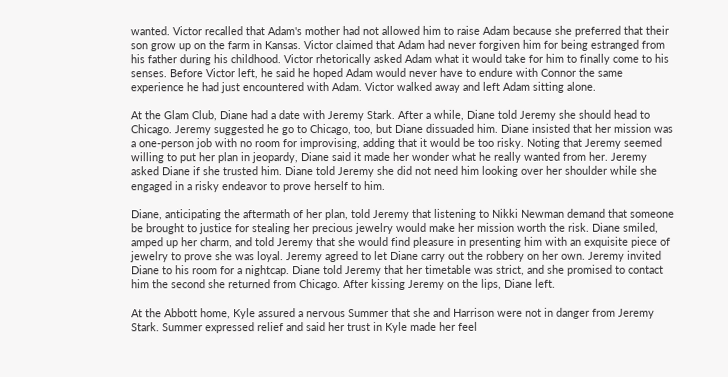wanted. Victor recalled that Adam's mother had not allowed him to raise Adam because she preferred that their son grow up on the farm in Kansas. Victor claimed that Adam had never forgiven him for being estranged from his father during his childhood. Victor rhetorically asked Adam what it would take for him to finally come to his senses. Before Victor left, he said he hoped Adam would never have to endure with Connor the same experience he had just encountered with Adam. Victor walked away and left Adam sitting alone.

At the Glam Club, Diane had a date with Jeremy Stark. After a while, Diane told Jeremy she should head to Chicago. Jeremy suggested he go to Chicago, too, but Diane dissuaded him. Diane insisted that her mission was a one-person job with no room for improvising, adding that it would be too risky. Noting that Jeremy seemed willing to put her plan in jeopardy, Diane said it made her wonder what he really wanted from her. Jeremy asked Diane if she trusted him. Diane told Jeremy she did not need him looking over her shoulder while she engaged in a risky endeavor to prove herself to him.

Diane, anticipating the aftermath of her plan, told Jeremy that listening to Nikki Newman demand that someone be brought to justice for stealing her precious jewelry would make her mission worth the risk. Diane smiled, amped up her charm, and told Jeremy that she would find pleasure in presenting him with an exquisite piece of jewelry to prove she was loyal. Jeremy agreed to let Diane carry out the robbery on her own. Jeremy invited Diane to his room for a nightcap. Diane told Jeremy that her timetable was strict, and she promised to contact him the second she returned from Chicago. After kissing Jeremy on the lips, Diane left.

At the Abbott home, Kyle assured a nervous Summer that she and Harrison were not in danger from Jeremy Stark. Summer expressed relief and said her trust in Kyle made her feel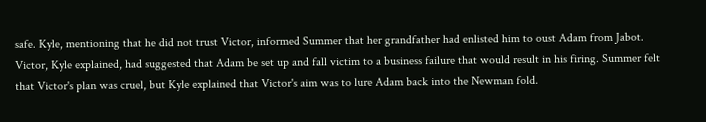safe. Kyle, mentioning that he did not trust Victor, informed Summer that her grandfather had enlisted him to oust Adam from Jabot. Victor, Kyle explained, had suggested that Adam be set up and fall victim to a business failure that would result in his firing. Summer felt that Victor's plan was cruel, but Kyle explained that Victor's aim was to lure Adam back into the Newman fold.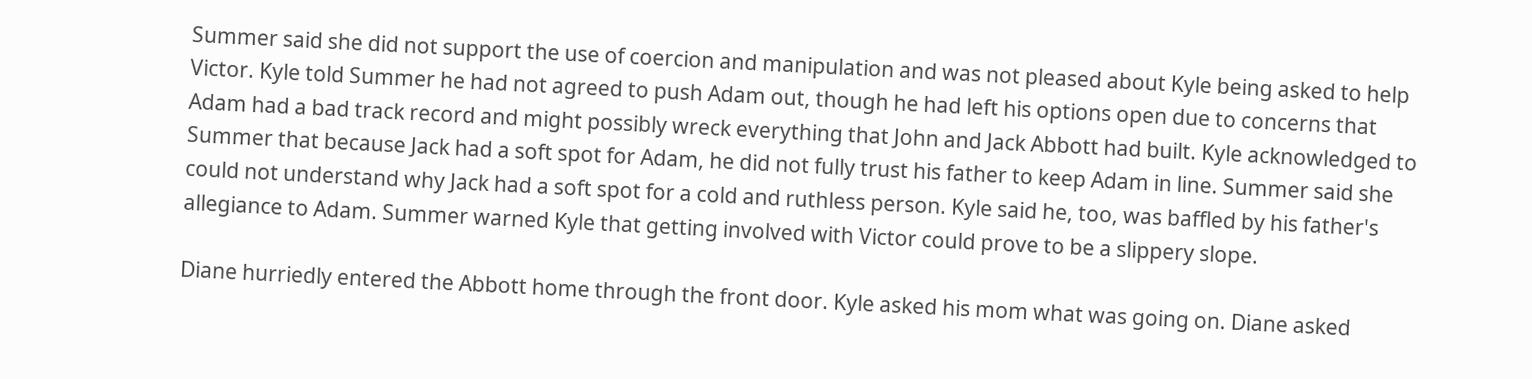Summer said she did not support the use of coercion and manipulation and was not pleased about Kyle being asked to help Victor. Kyle told Summer he had not agreed to push Adam out, though he had left his options open due to concerns that Adam had a bad track record and might possibly wreck everything that John and Jack Abbott had built. Kyle acknowledged to Summer that because Jack had a soft spot for Adam, he did not fully trust his father to keep Adam in line. Summer said she could not understand why Jack had a soft spot for a cold and ruthless person. Kyle said he, too, was baffled by his father's allegiance to Adam. Summer warned Kyle that getting involved with Victor could prove to be a slippery slope.

Diane hurriedly entered the Abbott home through the front door. Kyle asked his mom what was going on. Diane asked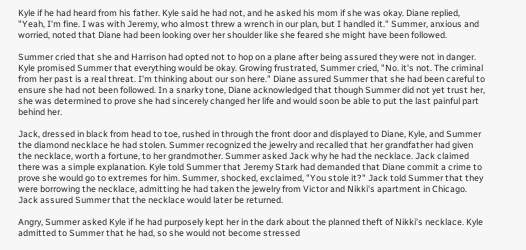Kyle if he had heard from his father. Kyle said he had not, and he asked his mom if she was okay. Diane replied, "Yeah, I'm fine. I was with Jeremy, who almost threw a wrench in our plan, but I handled it." Summer, anxious and worried, noted that Diane had been looking over her shoulder like she feared she might have been followed.

Summer cried that she and Harrison had opted not to hop on a plane after being assured they were not in danger. Kyle promised Summer that everything would be okay. Growing frustrated, Summer cried, "No. it's not. The criminal from her past is a real threat. I'm thinking about our son here." Diane assured Summer that she had been careful to ensure she had not been followed. In a snarky tone, Diane acknowledged that though Summer did not yet trust her, she was determined to prove she had sincerely changed her life and would soon be able to put the last painful part behind her.

Jack, dressed in black from head to toe, rushed in through the front door and displayed to Diane, Kyle, and Summer the diamond necklace he had stolen. Summer recognized the jewelry and recalled that her grandfather had given the necklace, worth a fortune, to her grandmother. Summer asked Jack why he had the necklace. Jack claimed there was a simple explanation. Kyle told Summer that Jeremy Stark had demanded that Diane commit a crime to prove she would go to extremes for him. Summer, shocked, exclaimed, "You stole it?" Jack told Summer that they were borrowing the necklace, admitting he had taken the jewelry from Victor and Nikki's apartment in Chicago. Jack assured Summer that the necklace would later be returned.

Angry, Summer asked Kyle if he had purposely kept her in the dark about the planned theft of Nikki's necklace. Kyle admitted to Summer that he had, so she would not become stressed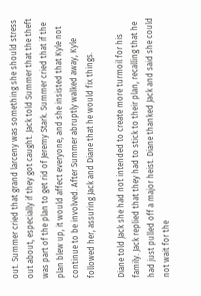out. Summer cried that grand larceny was something she should stress out about, especially if they got caught. Jack told Summer that the theft was part of the plan to get rid of Jeremy Stark. Summer cried that if the plan blew up, it would affect everyone, and she insisted that Kyle not continue to be involved. After Summer abruptly walked away, Kyle followed her, assuring Jack and Diane that he would fix things.

Diane told Jack she had not intended to create more turmoil for his family. Jack replied that they had to stick to their plan, recalling that he had just pulled off a major heist. Diane thanked Jack and said she could not wait for the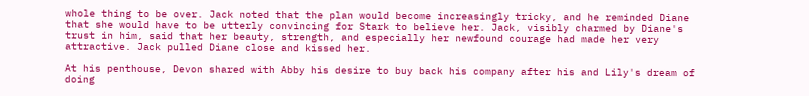whole thing to be over. Jack noted that the plan would become increasingly tricky, and he reminded Diane that she would have to be utterly convincing for Stark to believe her. Jack, visibly charmed by Diane's trust in him, said that her beauty, strength, and especially her newfound courage had made her very attractive. Jack pulled Diane close and kissed her.

At his penthouse, Devon shared with Abby his desire to buy back his company after his and Lily's dream of doing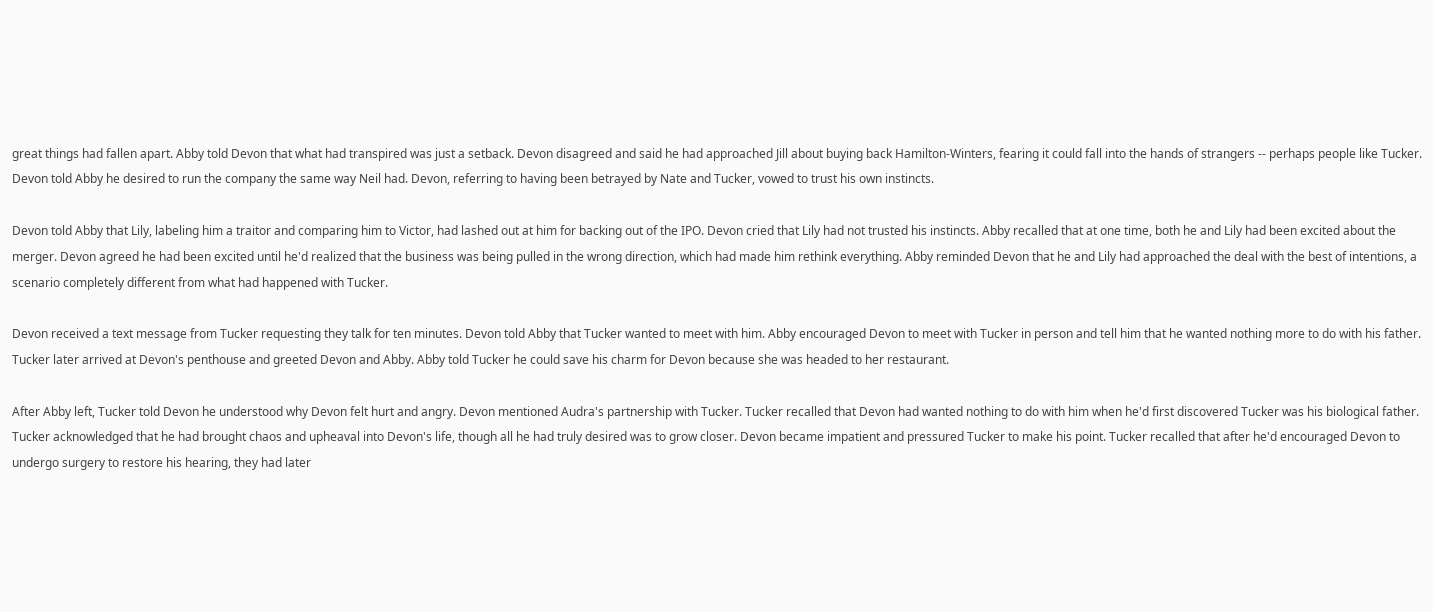great things had fallen apart. Abby told Devon that what had transpired was just a setback. Devon disagreed and said he had approached Jill about buying back Hamilton-Winters, fearing it could fall into the hands of strangers -- perhaps people like Tucker. Devon told Abby he desired to run the company the same way Neil had. Devon, referring to having been betrayed by Nate and Tucker, vowed to trust his own instincts.

Devon told Abby that Lily, labeling him a traitor and comparing him to Victor, had lashed out at him for backing out of the IPO. Devon cried that Lily had not trusted his instincts. Abby recalled that at one time, both he and Lily had been excited about the merger. Devon agreed he had been excited until he'd realized that the business was being pulled in the wrong direction, which had made him rethink everything. Abby reminded Devon that he and Lily had approached the deal with the best of intentions, a scenario completely different from what had happened with Tucker.

Devon received a text message from Tucker requesting they talk for ten minutes. Devon told Abby that Tucker wanted to meet with him. Abby encouraged Devon to meet with Tucker in person and tell him that he wanted nothing more to do with his father. Tucker later arrived at Devon's penthouse and greeted Devon and Abby. Abby told Tucker he could save his charm for Devon because she was headed to her restaurant.

After Abby left, Tucker told Devon he understood why Devon felt hurt and angry. Devon mentioned Audra's partnership with Tucker. Tucker recalled that Devon had wanted nothing to do with him when he'd first discovered Tucker was his biological father. Tucker acknowledged that he had brought chaos and upheaval into Devon's life, though all he had truly desired was to grow closer. Devon became impatient and pressured Tucker to make his point. Tucker recalled that after he'd encouraged Devon to undergo surgery to restore his hearing, they had later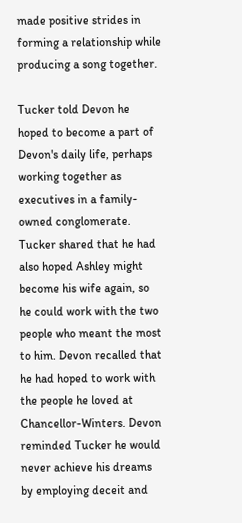made positive strides in forming a relationship while producing a song together.

Tucker told Devon he hoped to become a part of Devon's daily life, perhaps working together as executives in a family-owned conglomerate. Tucker shared that he had also hoped Ashley might become his wife again, so he could work with the two people who meant the most to him. Devon recalled that he had hoped to work with the people he loved at Chancellor-Winters. Devon reminded Tucker he would never achieve his dreams by employing deceit and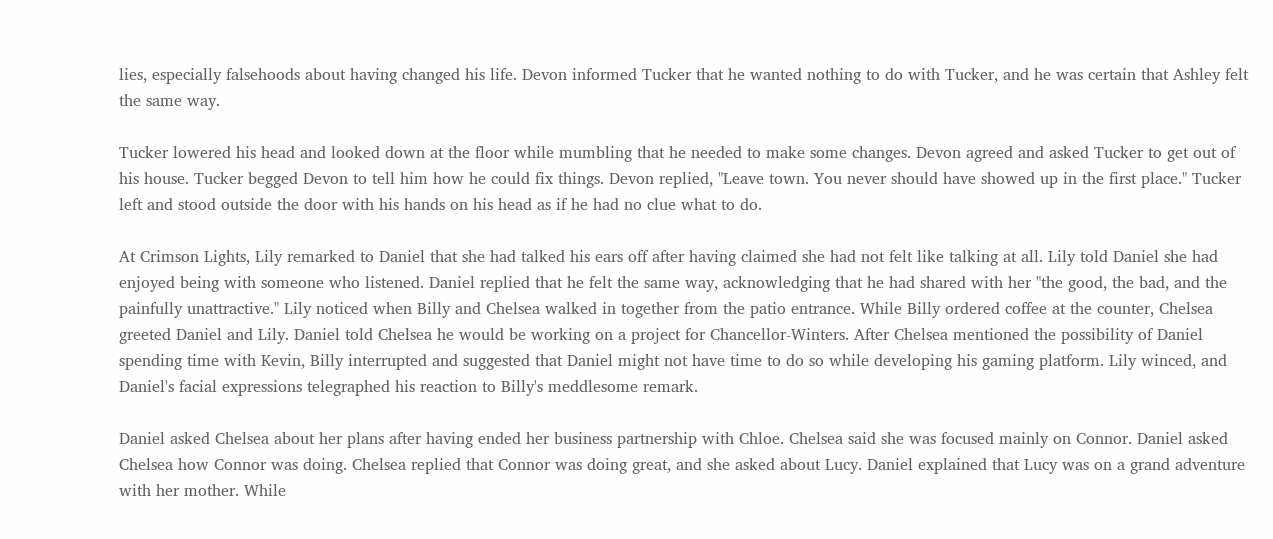lies, especially falsehoods about having changed his life. Devon informed Tucker that he wanted nothing to do with Tucker, and he was certain that Ashley felt the same way.

Tucker lowered his head and looked down at the floor while mumbling that he needed to make some changes. Devon agreed and asked Tucker to get out of his house. Tucker begged Devon to tell him how he could fix things. Devon replied, "Leave town. You never should have showed up in the first place." Tucker left and stood outside the door with his hands on his head as if he had no clue what to do.

At Crimson Lights, Lily remarked to Daniel that she had talked his ears off after having claimed she had not felt like talking at all. Lily told Daniel she had enjoyed being with someone who listened. Daniel replied that he felt the same way, acknowledging that he had shared with her "the good, the bad, and the painfully unattractive." Lily noticed when Billy and Chelsea walked in together from the patio entrance. While Billy ordered coffee at the counter, Chelsea greeted Daniel and Lily. Daniel told Chelsea he would be working on a project for Chancellor-Winters. After Chelsea mentioned the possibility of Daniel spending time with Kevin, Billy interrupted and suggested that Daniel might not have time to do so while developing his gaming platform. Lily winced, and Daniel's facial expressions telegraphed his reaction to Billy's meddlesome remark.

Daniel asked Chelsea about her plans after having ended her business partnership with Chloe. Chelsea said she was focused mainly on Connor. Daniel asked Chelsea how Connor was doing. Chelsea replied that Connor was doing great, and she asked about Lucy. Daniel explained that Lucy was on a grand adventure with her mother. While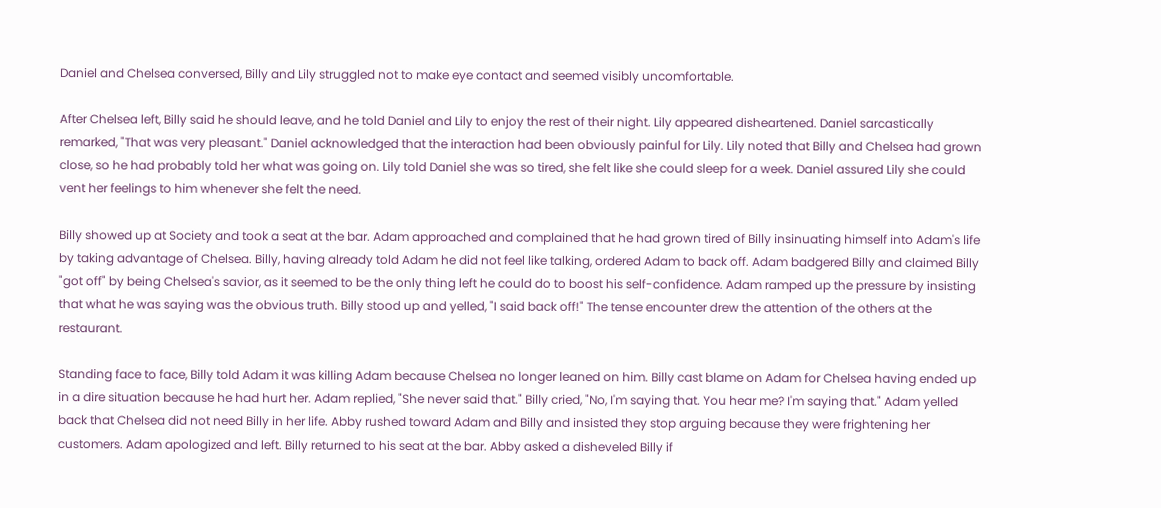Daniel and Chelsea conversed, Billy and Lily struggled not to make eye contact and seemed visibly uncomfortable.

After Chelsea left, Billy said he should leave, and he told Daniel and Lily to enjoy the rest of their night. Lily appeared disheartened. Daniel sarcastically remarked, "That was very pleasant." Daniel acknowledged that the interaction had been obviously painful for Lily. Lily noted that Billy and Chelsea had grown close, so he had probably told her what was going on. Lily told Daniel she was so tired, she felt like she could sleep for a week. Daniel assured Lily she could vent her feelings to him whenever she felt the need.

Billy showed up at Society and took a seat at the bar. Adam approached and complained that he had grown tired of Billy insinuating himself into Adam's life by taking advantage of Chelsea. Billy, having already told Adam he did not feel like talking, ordered Adam to back off. Adam badgered Billy and claimed Billy "got off" by being Chelsea's savior, as it seemed to be the only thing left he could do to boost his self-confidence. Adam ramped up the pressure by insisting that what he was saying was the obvious truth. Billy stood up and yelled, "I said back off!" The tense encounter drew the attention of the others at the restaurant.

Standing face to face, Billy told Adam it was killing Adam because Chelsea no longer leaned on him. Billy cast blame on Adam for Chelsea having ended up in a dire situation because he had hurt her. Adam replied, "She never said that." Billy cried, "No, I'm saying that. You hear me? I'm saying that." Adam yelled back that Chelsea did not need Billy in her life. Abby rushed toward Adam and Billy and insisted they stop arguing because they were frightening her customers. Adam apologized and left. Billy returned to his seat at the bar. Abby asked a disheveled Billy if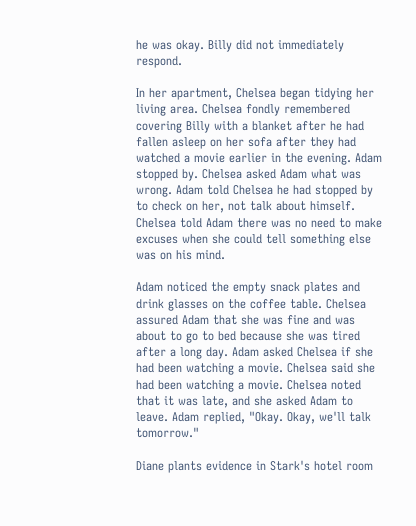he was okay. Billy did not immediately respond.

In her apartment, Chelsea began tidying her living area. Chelsea fondly remembered covering Billy with a blanket after he had fallen asleep on her sofa after they had watched a movie earlier in the evening. Adam stopped by. Chelsea asked Adam what was wrong. Adam told Chelsea he had stopped by to check on her, not talk about himself. Chelsea told Adam there was no need to make excuses when she could tell something else was on his mind.

Adam noticed the empty snack plates and drink glasses on the coffee table. Chelsea assured Adam that she was fine and was about to go to bed because she was tired after a long day. Adam asked Chelsea if she had been watching a movie. Chelsea said she had been watching a movie. Chelsea noted that it was late, and she asked Adam to leave. Adam replied, "Okay. Okay, we'll talk tomorrow."

Diane plants evidence in Stark's hotel room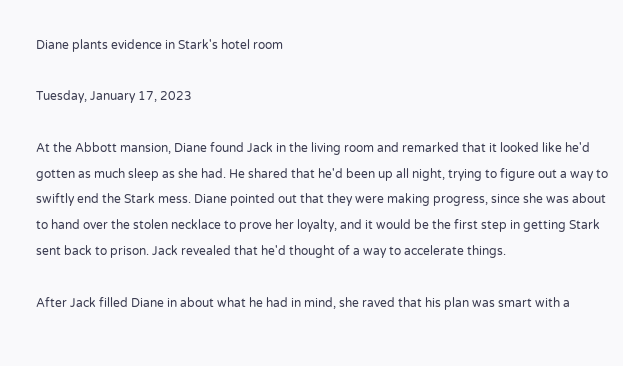Diane plants evidence in Stark's hotel room

Tuesday, January 17, 2023

At the Abbott mansion, Diane found Jack in the living room and remarked that it looked like he'd gotten as much sleep as she had. He shared that he'd been up all night, trying to figure out a way to swiftly end the Stark mess. Diane pointed out that they were making progress, since she was about to hand over the stolen necklace to prove her loyalty, and it would be the first step in getting Stark sent back to prison. Jack revealed that he'd thought of a way to accelerate things.

After Jack filled Diane in about what he had in mind, she raved that his plan was smart with a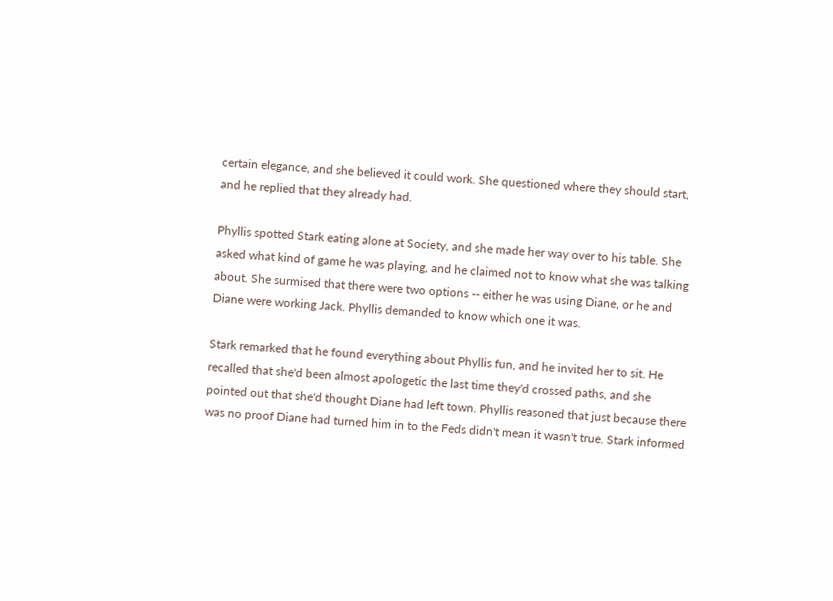certain elegance, and she believed it could work. She questioned where they should start, and he replied that they already had.

Phyllis spotted Stark eating alone at Society, and she made her way over to his table. She asked what kind of game he was playing, and he claimed not to know what she was talking about. She surmised that there were two options -- either he was using Diane, or he and Diane were working Jack. Phyllis demanded to know which one it was.

Stark remarked that he found everything about Phyllis fun, and he invited her to sit. He recalled that she'd been almost apologetic the last time they'd crossed paths, and she pointed out that she'd thought Diane had left town. Phyllis reasoned that just because there was no proof Diane had turned him in to the Feds didn't mean it wasn't true. Stark informed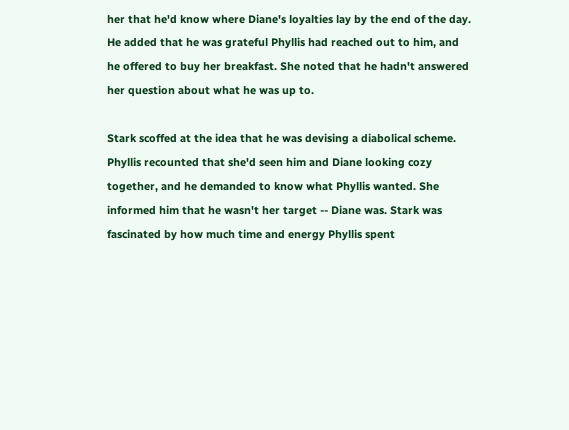her that he'd know where Diane's loyalties lay by the end of the day. He added that he was grateful Phyllis had reached out to him, and he offered to buy her breakfast. She noted that he hadn't answered her question about what he was up to.

Stark scoffed at the idea that he was devising a diabolical scheme. Phyllis recounted that she'd seen him and Diane looking cozy together, and he demanded to know what Phyllis wanted. She informed him that he wasn't her target -- Diane was. Stark was fascinated by how much time and energy Phyllis spent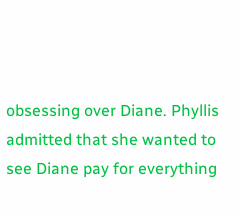obsessing over Diane. Phyllis admitted that she wanted to see Diane pay for everything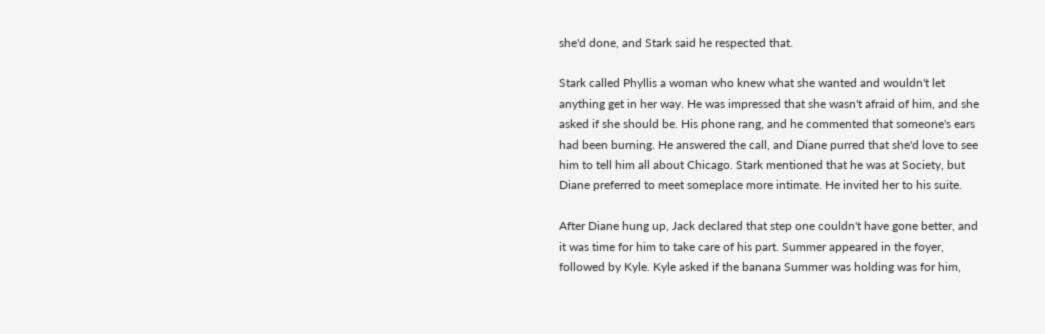she'd done, and Stark said he respected that.

Stark called Phyllis a woman who knew what she wanted and wouldn't let anything get in her way. He was impressed that she wasn't afraid of him, and she asked if she should be. His phone rang, and he commented that someone's ears had been burning. He answered the call, and Diane purred that she'd love to see him to tell him all about Chicago. Stark mentioned that he was at Society, but Diane preferred to meet someplace more intimate. He invited her to his suite.

After Diane hung up, Jack declared that step one couldn't have gone better, and it was time for him to take care of his part. Summer appeared in the foyer, followed by Kyle. Kyle asked if the banana Summer was holding was for him,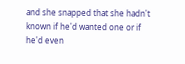and she snapped that she hadn't known if he'd wanted one or if he'd even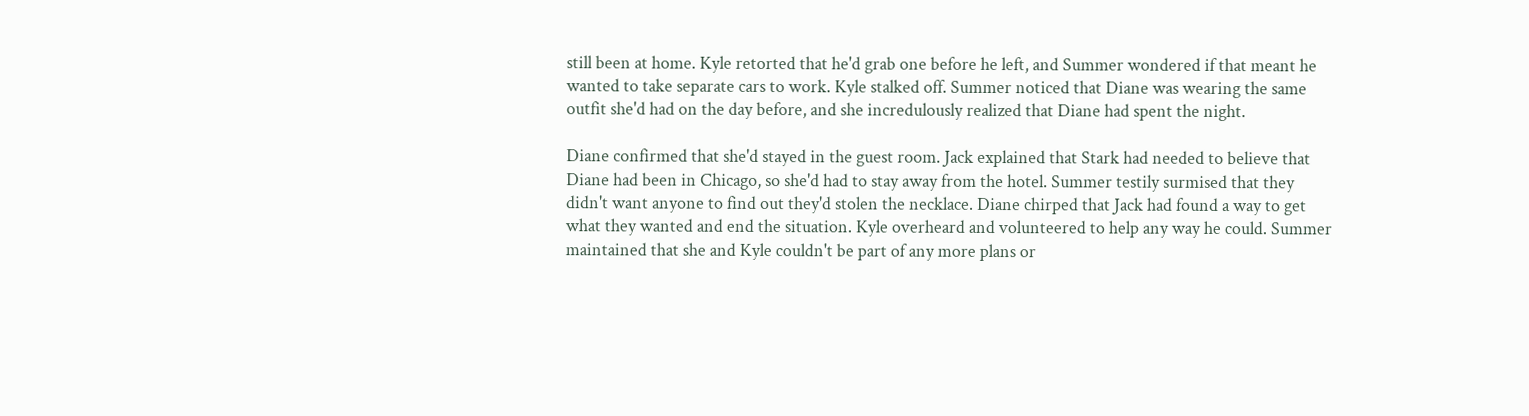still been at home. Kyle retorted that he'd grab one before he left, and Summer wondered if that meant he wanted to take separate cars to work. Kyle stalked off. Summer noticed that Diane was wearing the same outfit she'd had on the day before, and she incredulously realized that Diane had spent the night.

Diane confirmed that she'd stayed in the guest room. Jack explained that Stark had needed to believe that Diane had been in Chicago, so she'd had to stay away from the hotel. Summer testily surmised that they didn't want anyone to find out they'd stolen the necklace. Diane chirped that Jack had found a way to get what they wanted and end the situation. Kyle overheard and volunteered to help any way he could. Summer maintained that she and Kyle couldn't be part of any more plans or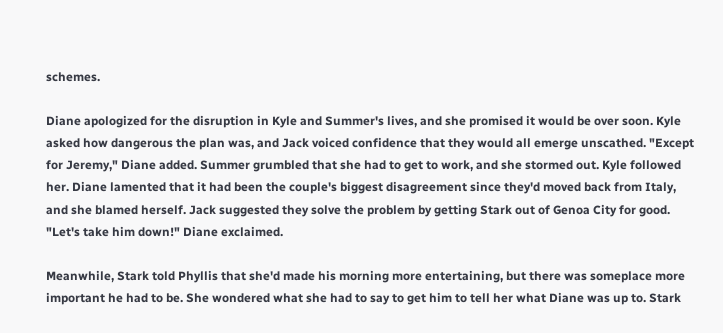schemes.

Diane apologized for the disruption in Kyle and Summer's lives, and she promised it would be over soon. Kyle asked how dangerous the plan was, and Jack voiced confidence that they would all emerge unscathed. "Except for Jeremy," Diane added. Summer grumbled that she had to get to work, and she stormed out. Kyle followed her. Diane lamented that it had been the couple's biggest disagreement since they'd moved back from Italy, and she blamed herself. Jack suggested they solve the problem by getting Stark out of Genoa City for good. "Let's take him down!" Diane exclaimed.

Meanwhile, Stark told Phyllis that she'd made his morning more entertaining, but there was someplace more important he had to be. She wondered what she had to say to get him to tell her what Diane was up to. Stark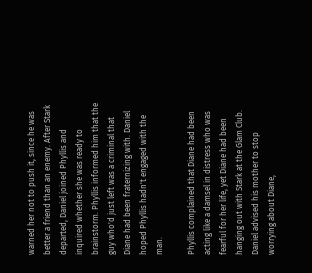warned her not to push it, since he was better a friend than an enemy. After Stark departed, Daniel joined Phyllis and inquired whether she was ready to brainstorm. Phyllis informed him that the guy who'd just left was a criminal that Diane had been fraternizing with. Daniel hoped Phyllis hadn't engaged with the man.

Phyllis complained that Diane had been acting like a damsel in distress who was fearful for her life, yet Diane had been hanging out with Stark at the Glam Club. Daniel advised his mother to stop worrying about Diane,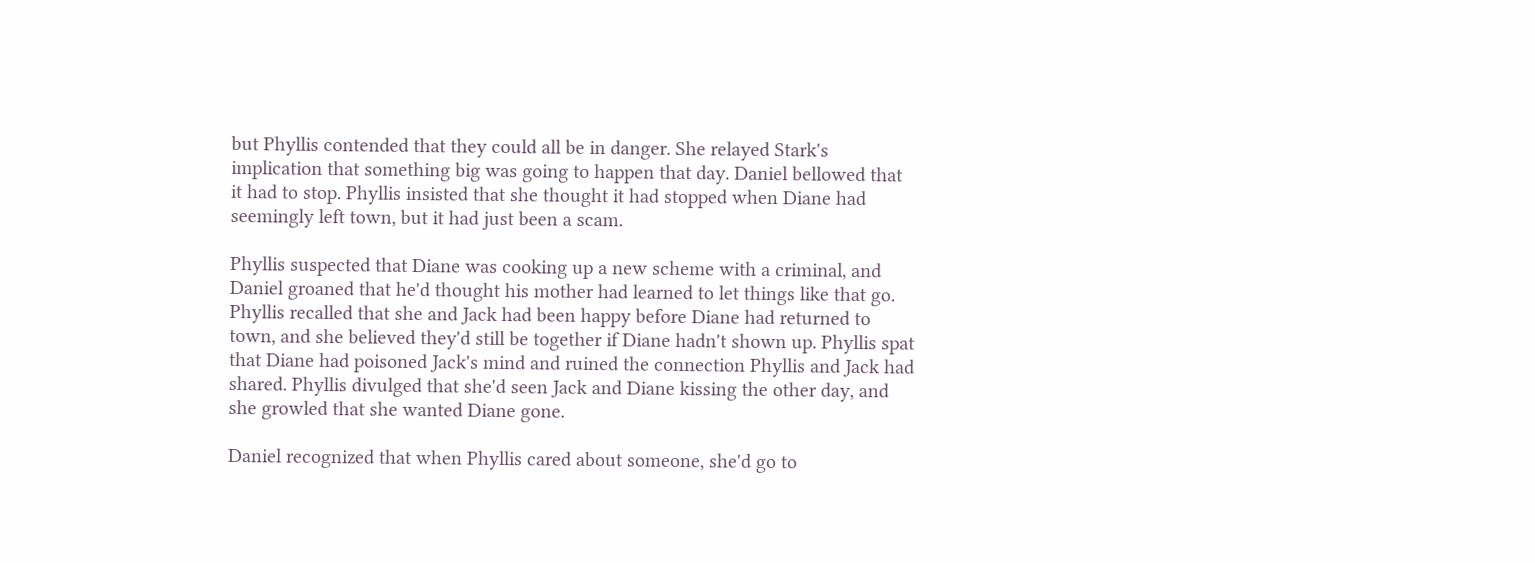but Phyllis contended that they could all be in danger. She relayed Stark's implication that something big was going to happen that day. Daniel bellowed that it had to stop. Phyllis insisted that she thought it had stopped when Diane had seemingly left town, but it had just been a scam.

Phyllis suspected that Diane was cooking up a new scheme with a criminal, and Daniel groaned that he'd thought his mother had learned to let things like that go. Phyllis recalled that she and Jack had been happy before Diane had returned to town, and she believed they'd still be together if Diane hadn't shown up. Phyllis spat that Diane had poisoned Jack's mind and ruined the connection Phyllis and Jack had shared. Phyllis divulged that she'd seen Jack and Diane kissing the other day, and she growled that she wanted Diane gone.

Daniel recognized that when Phyllis cared about someone, she'd go to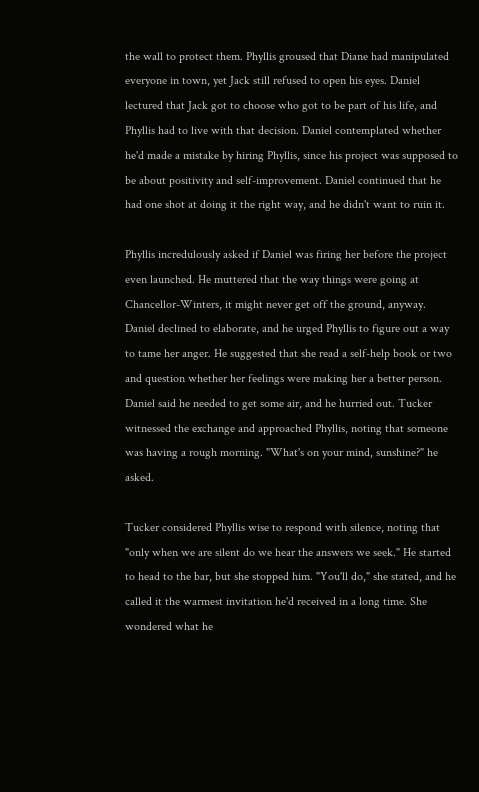the wall to protect them. Phyllis groused that Diane had manipulated everyone in town, yet Jack still refused to open his eyes. Daniel lectured that Jack got to choose who got to be part of his life, and Phyllis had to live with that decision. Daniel contemplated whether he'd made a mistake by hiring Phyllis, since his project was supposed to be about positivity and self-improvement. Daniel continued that he had one shot at doing it the right way, and he didn't want to ruin it.

Phyllis incredulously asked if Daniel was firing her before the project even launched. He muttered that the way things were going at Chancellor-Winters, it might never get off the ground, anyway. Daniel declined to elaborate, and he urged Phyllis to figure out a way to tame her anger. He suggested that she read a self-help book or two and question whether her feelings were making her a better person. Daniel said he needed to get some air, and he hurried out. Tucker witnessed the exchange and approached Phyllis, noting that someone was having a rough morning. "What's on your mind, sunshine?" he asked.

Tucker considered Phyllis wise to respond with silence, noting that "only when we are silent do we hear the answers we seek." He started to head to the bar, but she stopped him. "You'll do," she stated, and he called it the warmest invitation he'd received in a long time. She wondered what he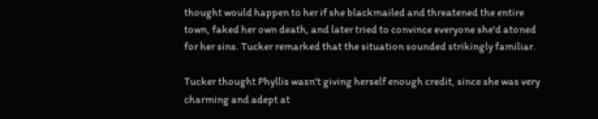thought would happen to her if she blackmailed and threatened the entire town, faked her own death, and later tried to convince everyone she'd atoned for her sins. Tucker remarked that the situation sounded strikingly familiar.

Tucker thought Phyllis wasn't giving herself enough credit, since she was very charming and adept at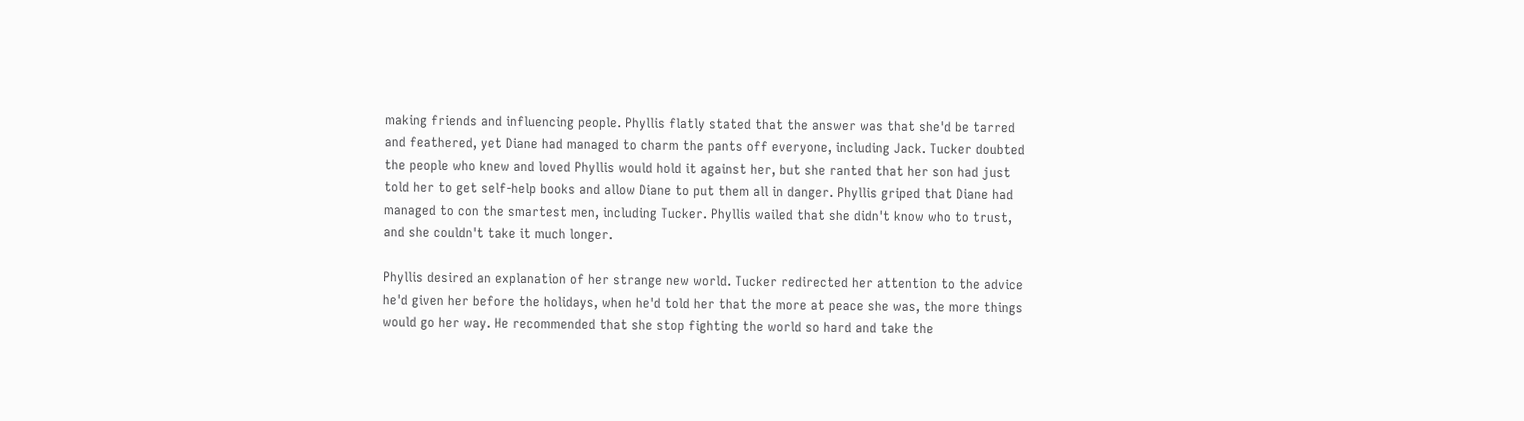making friends and influencing people. Phyllis flatly stated that the answer was that she'd be tarred and feathered, yet Diane had managed to charm the pants off everyone, including Jack. Tucker doubted the people who knew and loved Phyllis would hold it against her, but she ranted that her son had just told her to get self-help books and allow Diane to put them all in danger. Phyllis griped that Diane had managed to con the smartest men, including Tucker. Phyllis wailed that she didn't know who to trust, and she couldn't take it much longer.

Phyllis desired an explanation of her strange new world. Tucker redirected her attention to the advice he'd given her before the holidays, when he'd told her that the more at peace she was, the more things would go her way. He recommended that she stop fighting the world so hard and take the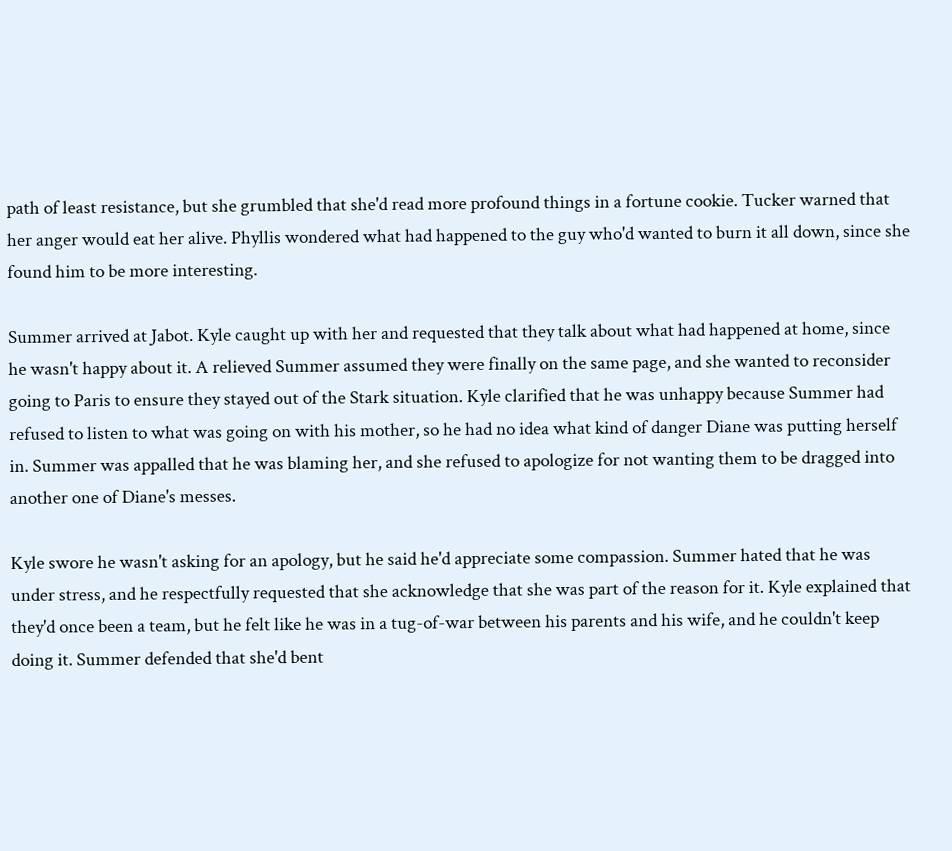path of least resistance, but she grumbled that she'd read more profound things in a fortune cookie. Tucker warned that her anger would eat her alive. Phyllis wondered what had happened to the guy who'd wanted to burn it all down, since she found him to be more interesting.

Summer arrived at Jabot. Kyle caught up with her and requested that they talk about what had happened at home, since he wasn't happy about it. A relieved Summer assumed they were finally on the same page, and she wanted to reconsider going to Paris to ensure they stayed out of the Stark situation. Kyle clarified that he was unhappy because Summer had refused to listen to what was going on with his mother, so he had no idea what kind of danger Diane was putting herself in. Summer was appalled that he was blaming her, and she refused to apologize for not wanting them to be dragged into another one of Diane's messes.

Kyle swore he wasn't asking for an apology, but he said he'd appreciate some compassion. Summer hated that he was under stress, and he respectfully requested that she acknowledge that she was part of the reason for it. Kyle explained that they'd once been a team, but he felt like he was in a tug-of-war between his parents and his wife, and he couldn't keep doing it. Summer defended that she'd bent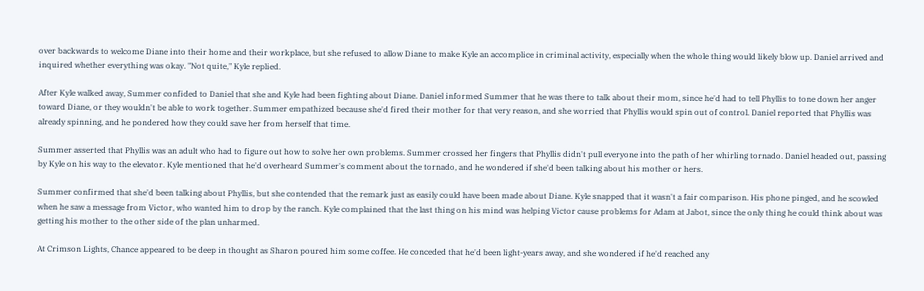over backwards to welcome Diane into their home and their workplace, but she refused to allow Diane to make Kyle an accomplice in criminal activity, especially when the whole thing would likely blow up. Daniel arrived and inquired whether everything was okay. "Not quite," Kyle replied.

After Kyle walked away, Summer confided to Daniel that she and Kyle had been fighting about Diane. Daniel informed Summer that he was there to talk about their mom, since he'd had to tell Phyllis to tone down her anger toward Diane, or they wouldn't be able to work together. Summer empathized because she'd fired their mother for that very reason, and she worried that Phyllis would spin out of control. Daniel reported that Phyllis was already spinning, and he pondered how they could save her from herself that time.

Summer asserted that Phyllis was an adult who had to figure out how to solve her own problems. Summer crossed her fingers that Phyllis didn't pull everyone into the path of her whirling tornado. Daniel headed out, passing by Kyle on his way to the elevator. Kyle mentioned that he'd overheard Summer's comment about the tornado, and he wondered if she'd been talking about his mother or hers.

Summer confirmed that she'd been talking about Phyllis, but she contended that the remark just as easily could have been made about Diane. Kyle snapped that it wasn't a fair comparison. His phone pinged, and he scowled when he saw a message from Victor, who wanted him to drop by the ranch. Kyle complained that the last thing on his mind was helping Victor cause problems for Adam at Jabot, since the only thing he could think about was getting his mother to the other side of the plan unharmed.

At Crimson Lights, Chance appeared to be deep in thought as Sharon poured him some coffee. He conceded that he'd been light-years away, and she wondered if he'd reached any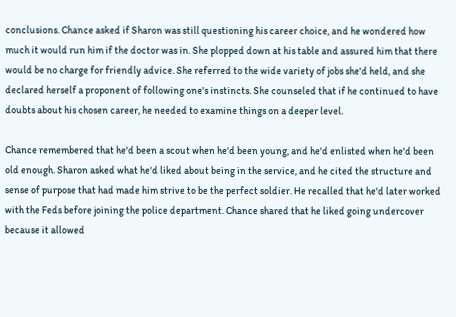conclusions. Chance asked if Sharon was still questioning his career choice, and he wondered how much it would run him if the doctor was in. She plopped down at his table and assured him that there would be no charge for friendly advice. She referred to the wide variety of jobs she'd held, and she declared herself a proponent of following one's instincts. She counseled that if he continued to have doubts about his chosen career, he needed to examine things on a deeper level.

Chance remembered that he'd been a scout when he'd been young, and he'd enlisted when he'd been old enough. Sharon asked what he'd liked about being in the service, and he cited the structure and sense of purpose that had made him strive to be the perfect soldier. He recalled that he'd later worked with the Feds before joining the police department. Chance shared that he liked going undercover because it allowed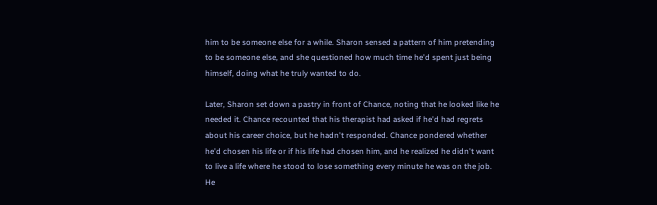him to be someone else for a while. Sharon sensed a pattern of him pretending to be someone else, and she questioned how much time he'd spent just being himself, doing what he truly wanted to do.

Later, Sharon set down a pastry in front of Chance, noting that he looked like he needed it. Chance recounted that his therapist had asked if he'd had regrets about his career choice, but he hadn't responded. Chance pondered whether he'd chosen his life or if his life had chosen him, and he realized he didn't want to live a life where he stood to lose something every minute he was on the job. He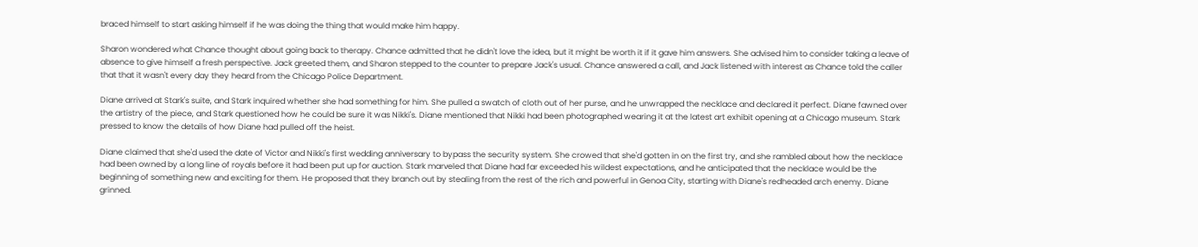braced himself to start asking himself if he was doing the thing that would make him happy.

Sharon wondered what Chance thought about going back to therapy. Chance admitted that he didn't love the idea, but it might be worth it if it gave him answers. She advised him to consider taking a leave of absence to give himself a fresh perspective. Jack greeted them, and Sharon stepped to the counter to prepare Jack's usual. Chance answered a call, and Jack listened with interest as Chance told the caller that that it wasn't every day they heard from the Chicago Police Department.

Diane arrived at Stark's suite, and Stark inquired whether she had something for him. She pulled a swatch of cloth out of her purse, and he unwrapped the necklace and declared it perfect. Diane fawned over the artistry of the piece, and Stark questioned how he could be sure it was Nikki's. Diane mentioned that Nikki had been photographed wearing it at the latest art exhibit opening at a Chicago museum. Stark pressed to know the details of how Diane had pulled off the heist.

Diane claimed that she'd used the date of Victor and Nikki's first wedding anniversary to bypass the security system. She crowed that she'd gotten in on the first try, and she rambled about how the necklace had been owned by a long line of royals before it had been put up for auction. Stark marveled that Diane had far exceeded his wildest expectations, and he anticipated that the necklace would be the beginning of something new and exciting for them. He proposed that they branch out by stealing from the rest of the rich and powerful in Genoa City, starting with Diane's redheaded arch enemy. Diane grinned.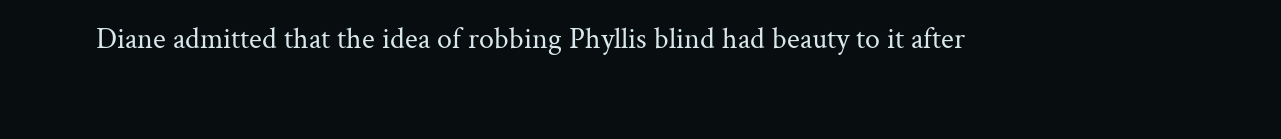Diane admitted that the idea of robbing Phyllis blind had beauty to it after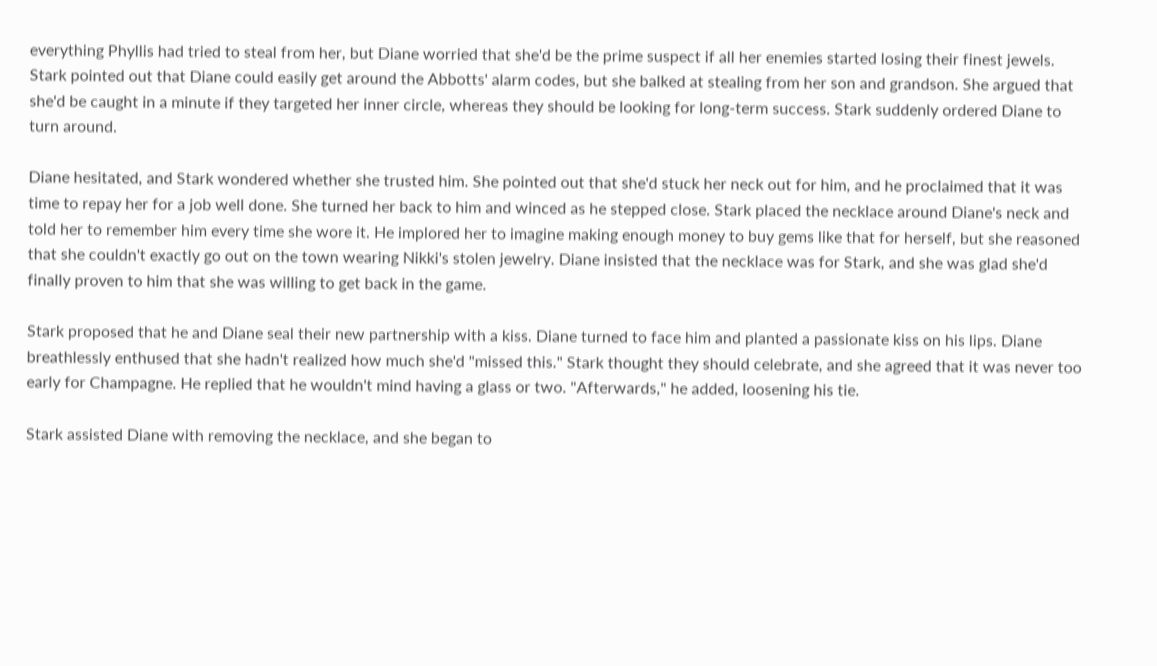everything Phyllis had tried to steal from her, but Diane worried that she'd be the prime suspect if all her enemies started losing their finest jewels. Stark pointed out that Diane could easily get around the Abbotts' alarm codes, but she balked at stealing from her son and grandson. She argued that she'd be caught in a minute if they targeted her inner circle, whereas they should be looking for long-term success. Stark suddenly ordered Diane to turn around.

Diane hesitated, and Stark wondered whether she trusted him. She pointed out that she'd stuck her neck out for him, and he proclaimed that it was time to repay her for a job well done. She turned her back to him and winced as he stepped close. Stark placed the necklace around Diane's neck and told her to remember him every time she wore it. He implored her to imagine making enough money to buy gems like that for herself, but she reasoned that she couldn't exactly go out on the town wearing Nikki's stolen jewelry. Diane insisted that the necklace was for Stark, and she was glad she'd finally proven to him that she was willing to get back in the game.

Stark proposed that he and Diane seal their new partnership with a kiss. Diane turned to face him and planted a passionate kiss on his lips. Diane breathlessly enthused that she hadn't realized how much she'd "missed this." Stark thought they should celebrate, and she agreed that it was never too early for Champagne. He replied that he wouldn't mind having a glass or two. "Afterwards," he added, loosening his tie.

Stark assisted Diane with removing the necklace, and she began to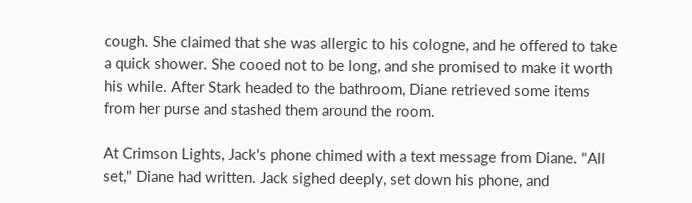cough. She claimed that she was allergic to his cologne, and he offered to take a quick shower. She cooed not to be long, and she promised to make it worth his while. After Stark headed to the bathroom, Diane retrieved some items from her purse and stashed them around the room.

At Crimson Lights, Jack's phone chimed with a text message from Diane. "All set," Diane had written. Jack sighed deeply, set down his phone, and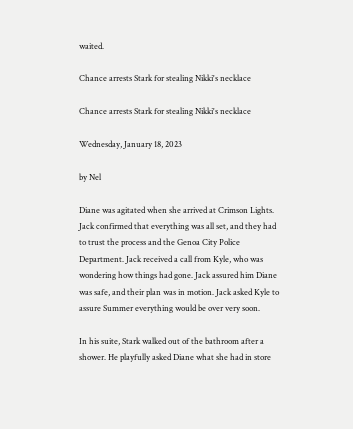waited.

Chance arrests Stark for stealing Nikki's necklace

Chance arrests Stark for stealing Nikki's necklace

Wednesday, January 18, 2023

by Nel

Diane was agitated when she arrived at Crimson Lights. Jack confirmed that everything was all set, and they had to trust the process and the Genoa City Police Department. Jack received a call from Kyle, who was wondering how things had gone. Jack assured him Diane was safe, and their plan was in motion. Jack asked Kyle to assure Summer everything would be over very soon.

In his suite, Stark walked out of the bathroom after a shower. He playfully asked Diane what she had in store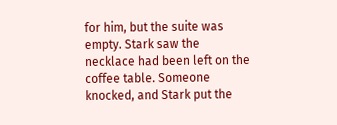for him, but the suite was empty. Stark saw the necklace had been left on the coffee table. Someone knocked, and Stark put the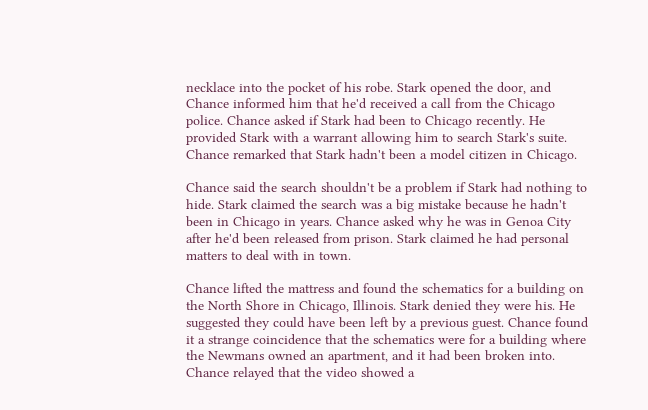necklace into the pocket of his robe. Stark opened the door, and Chance informed him that he'd received a call from the Chicago police. Chance asked if Stark had been to Chicago recently. He provided Stark with a warrant allowing him to search Stark's suite. Chance remarked that Stark hadn't been a model citizen in Chicago.

Chance said the search shouldn't be a problem if Stark had nothing to hide. Stark claimed the search was a big mistake because he hadn't been in Chicago in years. Chance asked why he was in Genoa City after he'd been released from prison. Stark claimed he had personal matters to deal with in town.

Chance lifted the mattress and found the schematics for a building on the North Shore in Chicago, Illinois. Stark denied they were his. He suggested they could have been left by a previous guest. Chance found it a strange coincidence that the schematics were for a building where the Newmans owned an apartment, and it had been broken into. Chance relayed that the video showed a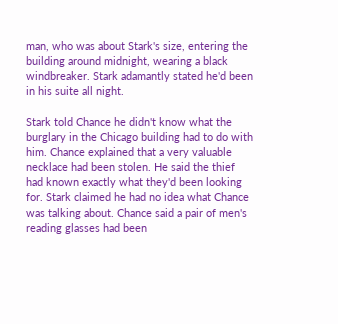man, who was about Stark's size, entering the building around midnight, wearing a black windbreaker. Stark adamantly stated he'd been in his suite all night.

Stark told Chance he didn't know what the burglary in the Chicago building had to do with him. Chance explained that a very valuable necklace had been stolen. He said the thief had known exactly what they'd been looking for. Stark claimed he had no idea what Chance was talking about. Chance said a pair of men's reading glasses had been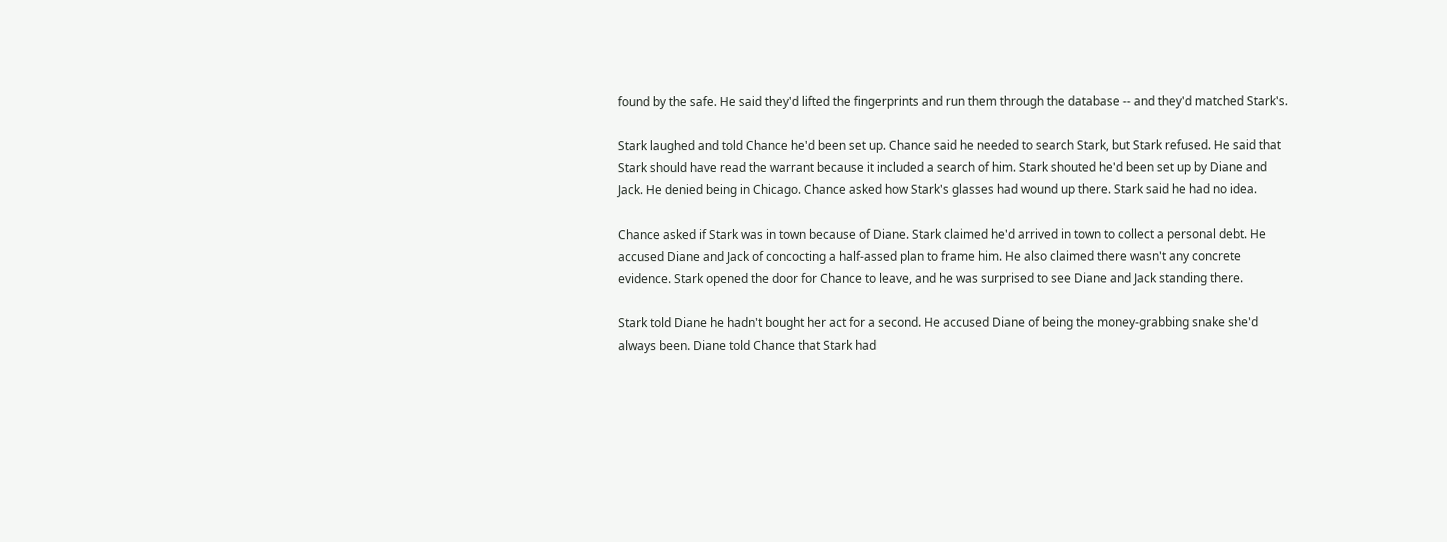found by the safe. He said they'd lifted the fingerprints and run them through the database -- and they'd matched Stark's.

Stark laughed and told Chance he'd been set up. Chance said he needed to search Stark, but Stark refused. He said that Stark should have read the warrant because it included a search of him. Stark shouted he'd been set up by Diane and Jack. He denied being in Chicago. Chance asked how Stark's glasses had wound up there. Stark said he had no idea.

Chance asked if Stark was in town because of Diane. Stark claimed he'd arrived in town to collect a personal debt. He accused Diane and Jack of concocting a half-assed plan to frame him. He also claimed there wasn't any concrete evidence. Stark opened the door for Chance to leave, and he was surprised to see Diane and Jack standing there.

Stark told Diane he hadn't bought her act for a second. He accused Diane of being the money-grabbing snake she'd always been. Diane told Chance that Stark had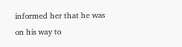informed her that he was on his way to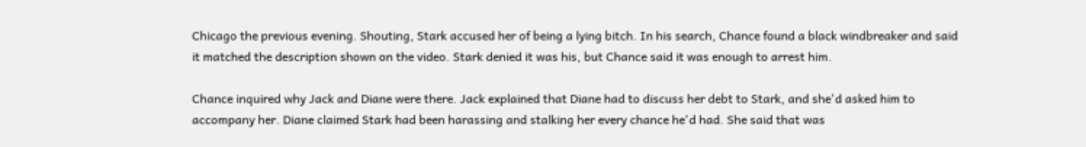Chicago the previous evening. Shouting, Stark accused her of being a lying bitch. In his search, Chance found a black windbreaker and said it matched the description shown on the video. Stark denied it was his, but Chance said it was enough to arrest him.

Chance inquired why Jack and Diane were there. Jack explained that Diane had to discuss her debt to Stark, and she'd asked him to accompany her. Diane claimed Stark had been harassing and stalking her every chance he'd had. She said that was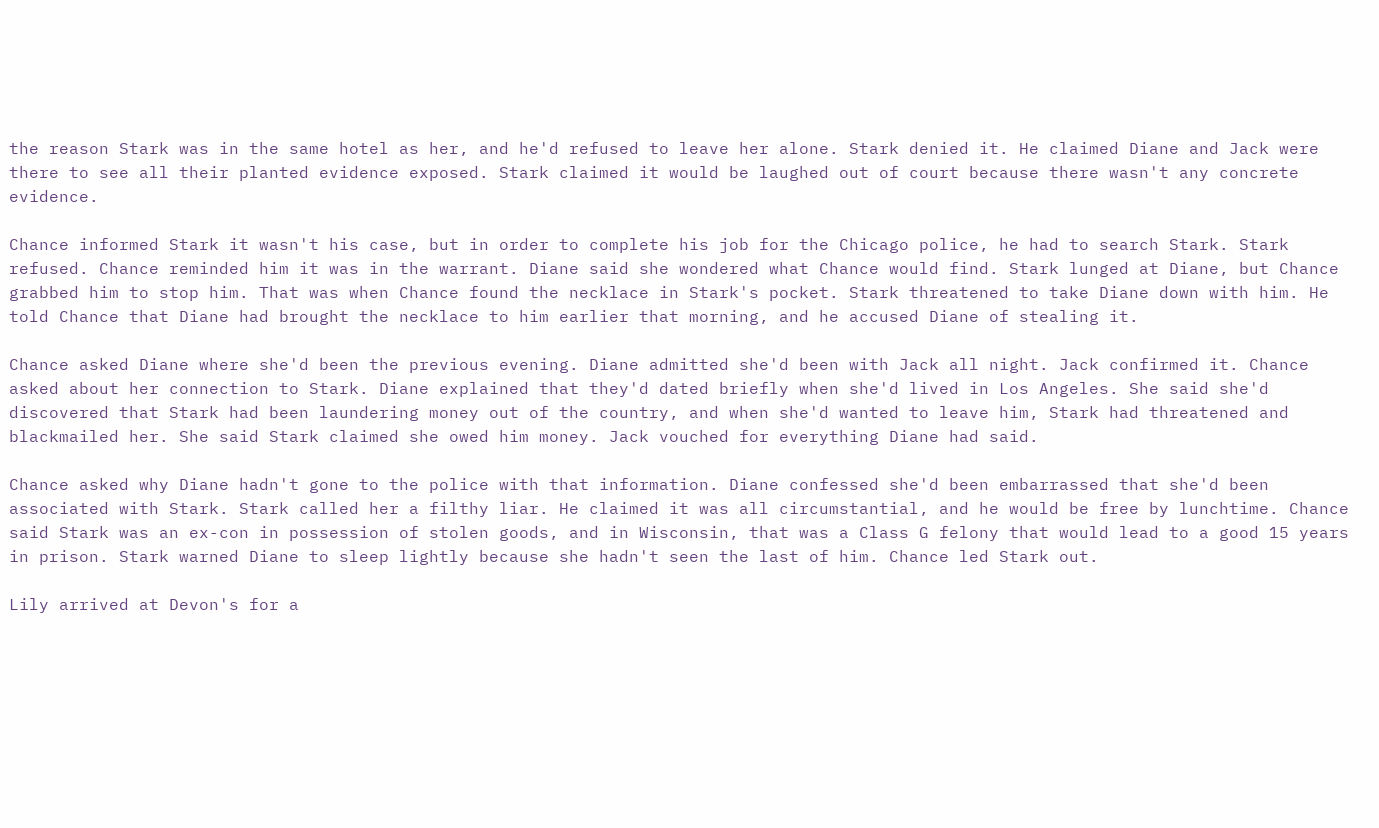the reason Stark was in the same hotel as her, and he'd refused to leave her alone. Stark denied it. He claimed Diane and Jack were there to see all their planted evidence exposed. Stark claimed it would be laughed out of court because there wasn't any concrete evidence.

Chance informed Stark it wasn't his case, but in order to complete his job for the Chicago police, he had to search Stark. Stark refused. Chance reminded him it was in the warrant. Diane said she wondered what Chance would find. Stark lunged at Diane, but Chance grabbed him to stop him. That was when Chance found the necklace in Stark's pocket. Stark threatened to take Diane down with him. He told Chance that Diane had brought the necklace to him earlier that morning, and he accused Diane of stealing it.

Chance asked Diane where she'd been the previous evening. Diane admitted she'd been with Jack all night. Jack confirmed it. Chance asked about her connection to Stark. Diane explained that they'd dated briefly when she'd lived in Los Angeles. She said she'd discovered that Stark had been laundering money out of the country, and when she'd wanted to leave him, Stark had threatened and blackmailed her. She said Stark claimed she owed him money. Jack vouched for everything Diane had said.

Chance asked why Diane hadn't gone to the police with that information. Diane confessed she'd been embarrassed that she'd been associated with Stark. Stark called her a filthy liar. He claimed it was all circumstantial, and he would be free by lunchtime. Chance said Stark was an ex-con in possession of stolen goods, and in Wisconsin, that was a Class G felony that would lead to a good 15 years in prison. Stark warned Diane to sleep lightly because she hadn't seen the last of him. Chance led Stark out.

Lily arrived at Devon's for a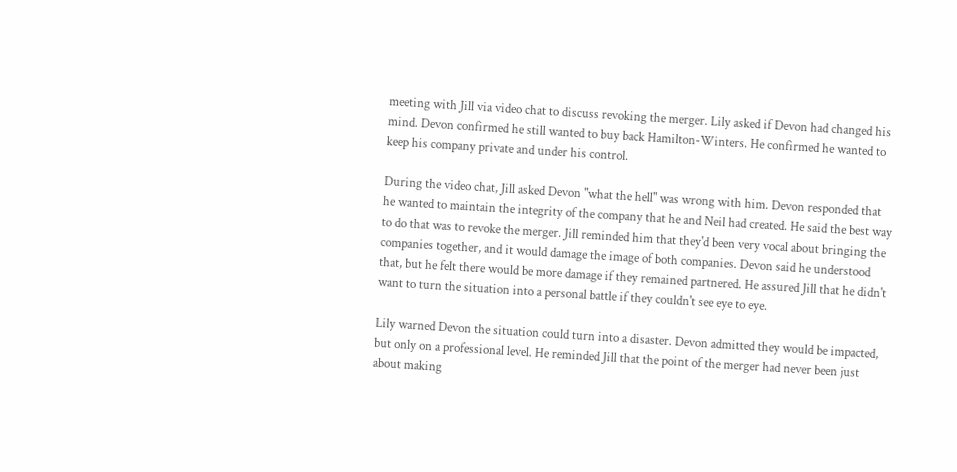meeting with Jill via video chat to discuss revoking the merger. Lily asked if Devon had changed his mind. Devon confirmed he still wanted to buy back Hamilton-Winters. He confirmed he wanted to keep his company private and under his control.

During the video chat, Jill asked Devon "what the hell" was wrong with him. Devon responded that he wanted to maintain the integrity of the company that he and Neil had created. He said the best way to do that was to revoke the merger. Jill reminded him that they'd been very vocal about bringing the companies together, and it would damage the image of both companies. Devon said he understood that, but he felt there would be more damage if they remained partnered. He assured Jill that he didn't want to turn the situation into a personal battle if they couldn't see eye to eye.

Lily warned Devon the situation could turn into a disaster. Devon admitted they would be impacted, but only on a professional level. He reminded Jill that the point of the merger had never been just about making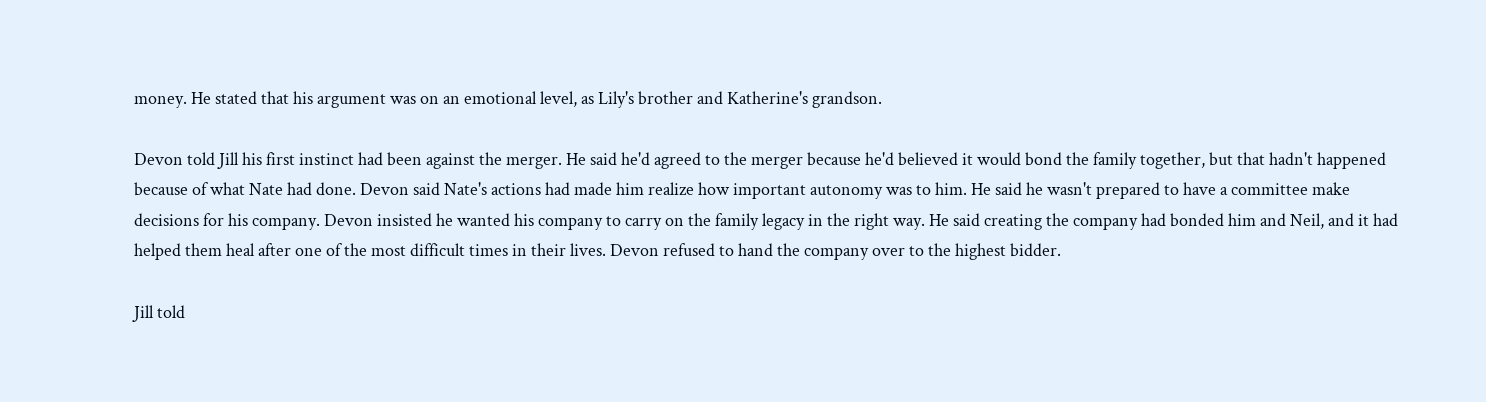money. He stated that his argument was on an emotional level, as Lily's brother and Katherine's grandson.

Devon told Jill his first instinct had been against the merger. He said he'd agreed to the merger because he'd believed it would bond the family together, but that hadn't happened because of what Nate had done. Devon said Nate's actions had made him realize how important autonomy was to him. He said he wasn't prepared to have a committee make decisions for his company. Devon insisted he wanted his company to carry on the family legacy in the right way. He said creating the company had bonded him and Neil, and it had helped them heal after one of the most difficult times in their lives. Devon refused to hand the company over to the highest bidder.

Jill told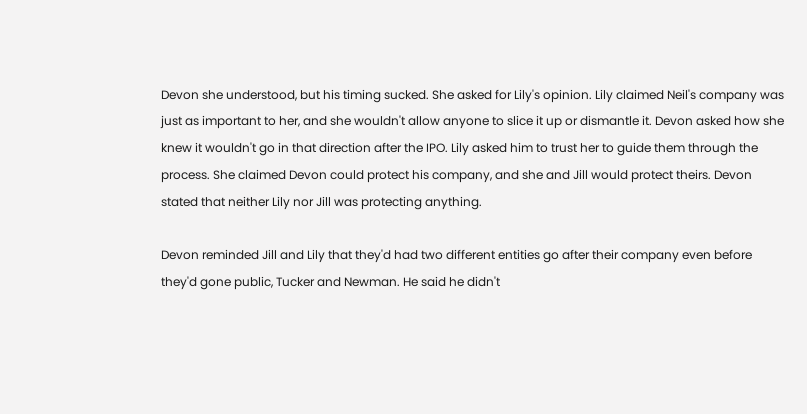Devon she understood, but his timing sucked. She asked for Lily's opinion. Lily claimed Neil's company was just as important to her, and she wouldn't allow anyone to slice it up or dismantle it. Devon asked how she knew it wouldn't go in that direction after the IPO. Lily asked him to trust her to guide them through the process. She claimed Devon could protect his company, and she and Jill would protect theirs. Devon stated that neither Lily nor Jill was protecting anything.

Devon reminded Jill and Lily that they'd had two different entities go after their company even before they'd gone public, Tucker and Newman. He said he didn't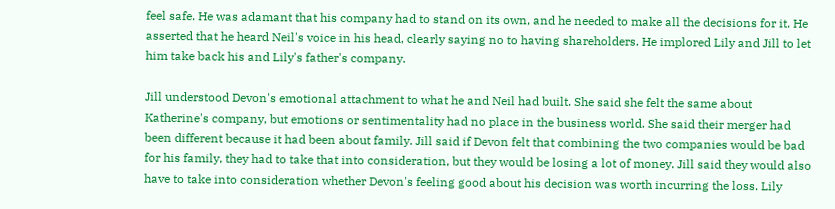feel safe. He was adamant that his company had to stand on its own, and he needed to make all the decisions for it. He asserted that he heard Neil's voice in his head, clearly saying no to having shareholders. He implored Lily and Jill to let him take back his and Lily's father's company.

Jill understood Devon's emotional attachment to what he and Neil had built. She said she felt the same about Katherine's company, but emotions or sentimentality had no place in the business world. She said their merger had been different because it had been about family. Jill said if Devon felt that combining the two companies would be bad for his family, they had to take that into consideration, but they would be losing a lot of money. Jill said they would also have to take into consideration whether Devon's feeling good about his decision was worth incurring the loss. Lily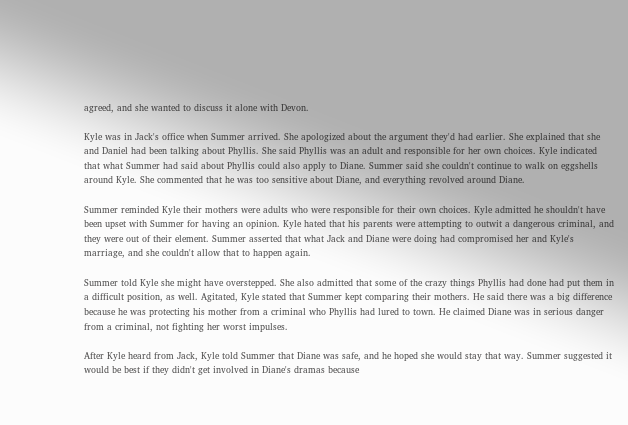agreed, and she wanted to discuss it alone with Devon.

Kyle was in Jack's office when Summer arrived. She apologized about the argument they'd had earlier. She explained that she and Daniel had been talking about Phyllis. She said Phyllis was an adult and responsible for her own choices. Kyle indicated that what Summer had said about Phyllis could also apply to Diane. Summer said she couldn't continue to walk on eggshells around Kyle. She commented that he was too sensitive about Diane, and everything revolved around Diane.

Summer reminded Kyle their mothers were adults who were responsible for their own choices. Kyle admitted he shouldn't have been upset with Summer for having an opinion. Kyle hated that his parents were attempting to outwit a dangerous criminal, and they were out of their element. Summer asserted that what Jack and Diane were doing had compromised her and Kyle's marriage, and she couldn't allow that to happen again.

Summer told Kyle she might have overstepped. She also admitted that some of the crazy things Phyllis had done had put them in a difficult position, as well. Agitated, Kyle stated that Summer kept comparing their mothers. He said there was a big difference because he was protecting his mother from a criminal who Phyllis had lured to town. He claimed Diane was in serious danger from a criminal, not fighting her worst impulses.

After Kyle heard from Jack, Kyle told Summer that Diane was safe, and he hoped she would stay that way. Summer suggested it would be best if they didn't get involved in Diane's dramas because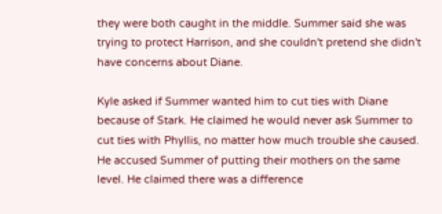they were both caught in the middle. Summer said she was trying to protect Harrison, and she couldn't pretend she didn't have concerns about Diane.

Kyle asked if Summer wanted him to cut ties with Diane because of Stark. He claimed he would never ask Summer to cut ties with Phyllis, no matter how much trouble she caused. He accused Summer of putting their mothers on the same level. He claimed there was a difference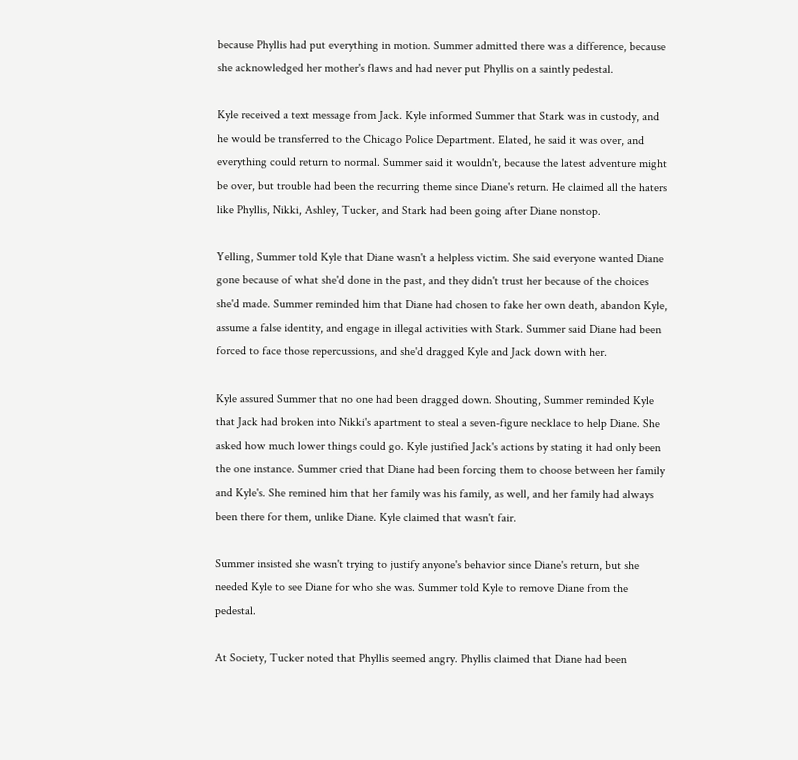because Phyllis had put everything in motion. Summer admitted there was a difference, because she acknowledged her mother's flaws and had never put Phyllis on a saintly pedestal.

Kyle received a text message from Jack. Kyle informed Summer that Stark was in custody, and he would be transferred to the Chicago Police Department. Elated, he said it was over, and everything could return to normal. Summer said it wouldn't, because the latest adventure might be over, but trouble had been the recurring theme since Diane's return. He claimed all the haters like Phyllis, Nikki, Ashley, Tucker, and Stark had been going after Diane nonstop.

Yelling, Summer told Kyle that Diane wasn't a helpless victim. She said everyone wanted Diane gone because of what she'd done in the past, and they didn't trust her because of the choices she'd made. Summer reminded him that Diane had chosen to fake her own death, abandon Kyle, assume a false identity, and engage in illegal activities with Stark. Summer said Diane had been forced to face those repercussions, and she'd dragged Kyle and Jack down with her.

Kyle assured Summer that no one had been dragged down. Shouting, Summer reminded Kyle that Jack had broken into Nikki's apartment to steal a seven-figure necklace to help Diane. She asked how much lower things could go. Kyle justified Jack's actions by stating it had only been the one instance. Summer cried that Diane had been forcing them to choose between her family and Kyle's. She remined him that her family was his family, as well, and her family had always been there for them, unlike Diane. Kyle claimed that wasn't fair.

Summer insisted she wasn't trying to justify anyone's behavior since Diane's return, but she needed Kyle to see Diane for who she was. Summer told Kyle to remove Diane from the pedestal.

At Society, Tucker noted that Phyllis seemed angry. Phyllis claimed that Diane had been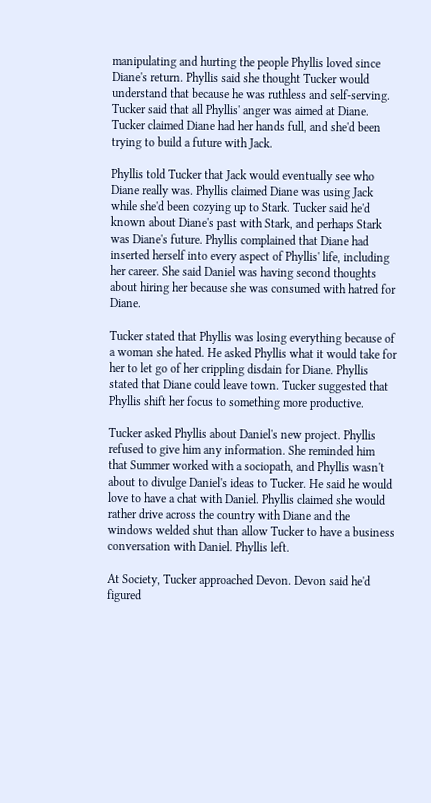manipulating and hurting the people Phyllis loved since Diane's return. Phyllis said she thought Tucker would understand that because he was ruthless and self-serving. Tucker said that all Phyllis' anger was aimed at Diane. Tucker claimed Diane had her hands full, and she'd been trying to build a future with Jack.

Phyllis told Tucker that Jack would eventually see who Diane really was. Phyllis claimed Diane was using Jack while she'd been cozying up to Stark. Tucker said he'd known about Diane's past with Stark, and perhaps Stark was Diane's future. Phyllis complained that Diane had inserted herself into every aspect of Phyllis' life, including her career. She said Daniel was having second thoughts about hiring her because she was consumed with hatred for Diane.

Tucker stated that Phyllis was losing everything because of a woman she hated. He asked Phyllis what it would take for her to let go of her crippling disdain for Diane. Phyllis stated that Diane could leave town. Tucker suggested that Phyllis shift her focus to something more productive.

Tucker asked Phyllis about Daniel's new project. Phyllis refused to give him any information. She reminded him that Summer worked with a sociopath, and Phyllis wasn't about to divulge Daniel's ideas to Tucker. He said he would love to have a chat with Daniel. Phyllis claimed she would rather drive across the country with Diane and the windows welded shut than allow Tucker to have a business conversation with Daniel. Phyllis left.

At Society, Tucker approached Devon. Devon said he'd figured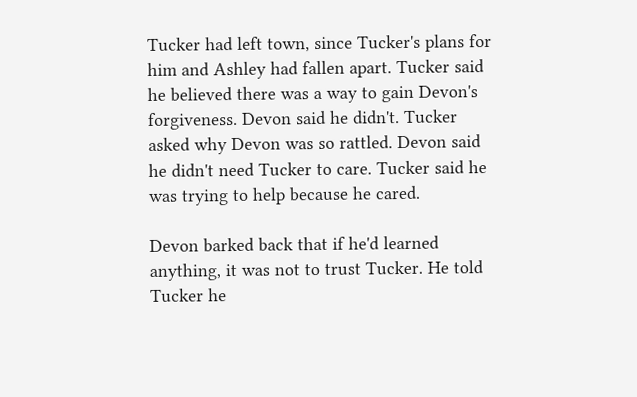Tucker had left town, since Tucker's plans for him and Ashley had fallen apart. Tucker said he believed there was a way to gain Devon's forgiveness. Devon said he didn't. Tucker asked why Devon was so rattled. Devon said he didn't need Tucker to care. Tucker said he was trying to help because he cared.

Devon barked back that if he'd learned anything, it was not to trust Tucker. He told Tucker he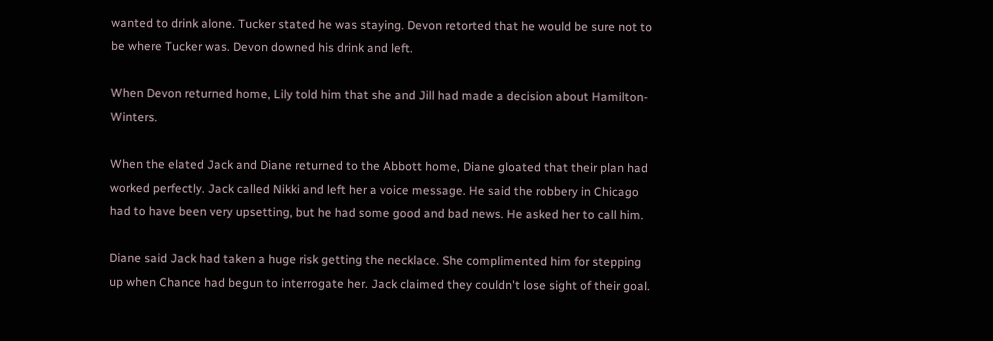wanted to drink alone. Tucker stated he was staying. Devon retorted that he would be sure not to be where Tucker was. Devon downed his drink and left.

When Devon returned home, Lily told him that she and Jill had made a decision about Hamilton-Winters.

When the elated Jack and Diane returned to the Abbott home, Diane gloated that their plan had worked perfectly. Jack called Nikki and left her a voice message. He said the robbery in Chicago had to have been very upsetting, but he had some good and bad news. He asked her to call him.

Diane said Jack had taken a huge risk getting the necklace. She complimented him for stepping up when Chance had begun to interrogate her. Jack claimed they couldn't lose sight of their goal.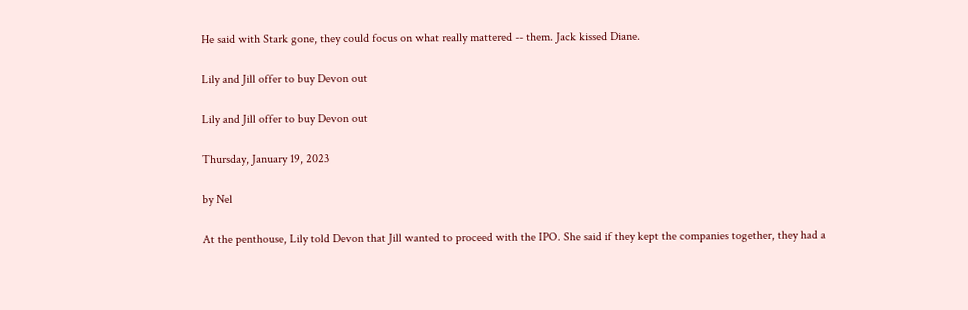He said with Stark gone, they could focus on what really mattered -- them. Jack kissed Diane.

Lily and Jill offer to buy Devon out

Lily and Jill offer to buy Devon out

Thursday, January 19, 2023

by Nel

At the penthouse, Lily told Devon that Jill wanted to proceed with the IPO. She said if they kept the companies together, they had a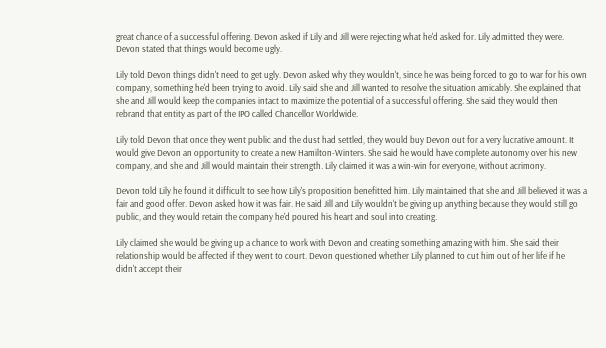great chance of a successful offering. Devon asked if Lily and Jill were rejecting what he'd asked for. Lily admitted they were. Devon stated that things would become ugly.

Lily told Devon things didn't need to get ugly. Devon asked why they wouldn't, since he was being forced to go to war for his own company, something he'd been trying to avoid. Lily said she and Jill wanted to resolve the situation amicably. She explained that she and Jill would keep the companies intact to maximize the potential of a successful offering. She said they would then rebrand that entity as part of the IPO called Chancellor Worldwide.

Lily told Devon that once they went public and the dust had settled, they would buy Devon out for a very lucrative amount. It would give Devon an opportunity to create a new Hamilton-Winters. She said he would have complete autonomy over his new company, and she and Jill would maintain their strength. Lily claimed it was a win-win for everyone, without acrimony.

Devon told Lily he found it difficult to see how Lily's proposition benefitted him. Lily maintained that she and Jill believed it was a fair and good offer. Devon asked how it was fair. He said Jill and Lily wouldn't be giving up anything because they would still go public, and they would retain the company he'd poured his heart and soul into creating.

Lily claimed she would be giving up a chance to work with Devon and creating something amazing with him. She said their relationship would be affected if they went to court. Devon questioned whether Lily planned to cut him out of her life if he didn't accept their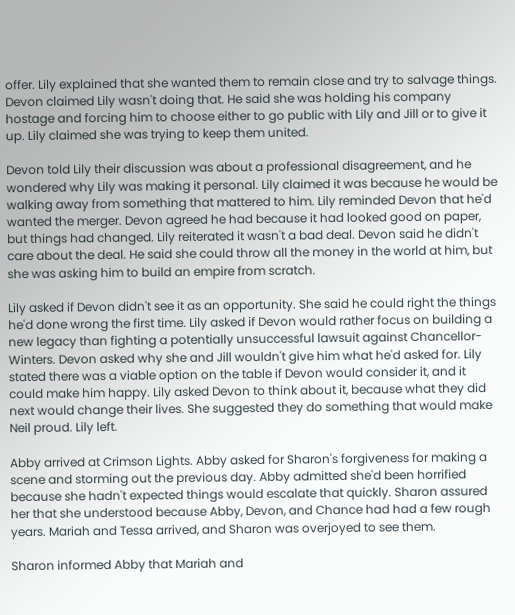offer. Lily explained that she wanted them to remain close and try to salvage things. Devon claimed Lily wasn't doing that. He said she was holding his company hostage and forcing him to choose either to go public with Lily and Jill or to give it up. Lily claimed she was trying to keep them united.

Devon told Lily their discussion was about a professional disagreement, and he wondered why Lily was making it personal. Lily claimed it was because he would be walking away from something that mattered to him. Lily reminded Devon that he'd wanted the merger. Devon agreed he had because it had looked good on paper, but things had changed. Lily reiterated it wasn't a bad deal. Devon said he didn't care about the deal. He said she could throw all the money in the world at him, but she was asking him to build an empire from scratch.

Lily asked if Devon didn't see it as an opportunity. She said he could right the things he'd done wrong the first time. Lily asked if Devon would rather focus on building a new legacy than fighting a potentially unsuccessful lawsuit against Chancellor-Winters. Devon asked why she and Jill wouldn't give him what he'd asked for. Lily stated there was a viable option on the table if Devon would consider it, and it could make him happy. Lily asked Devon to think about it, because what they did next would change their lives. She suggested they do something that would make Neil proud. Lily left.

Abby arrived at Crimson Lights. Abby asked for Sharon's forgiveness for making a scene and storming out the previous day. Abby admitted she'd been horrified because she hadn't expected things would escalate that quickly. Sharon assured her that she understood because Abby, Devon, and Chance had had a few rough years. Mariah and Tessa arrived, and Sharon was overjoyed to see them.

Sharon informed Abby that Mariah and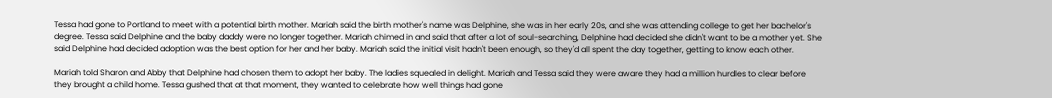Tessa had gone to Portland to meet with a potential birth mother. Mariah said the birth mother's name was Delphine, she was in her early 20s, and she was attending college to get her bachelor's degree. Tessa said Delphine and the baby daddy were no longer together. Mariah chimed in and said that after a lot of soul-searching, Delphine had decided she didn't want to be a mother yet. She said Delphine had decided adoption was the best option for her and her baby. Mariah said the initial visit hadn't been enough, so they'd all spent the day together, getting to know each other.

Mariah told Sharon and Abby that Delphine had chosen them to adopt her baby. The ladies squealed in delight. Mariah and Tessa said they were aware they had a million hurdles to clear before they brought a child home. Tessa gushed that at that moment, they wanted to celebrate how well things had gone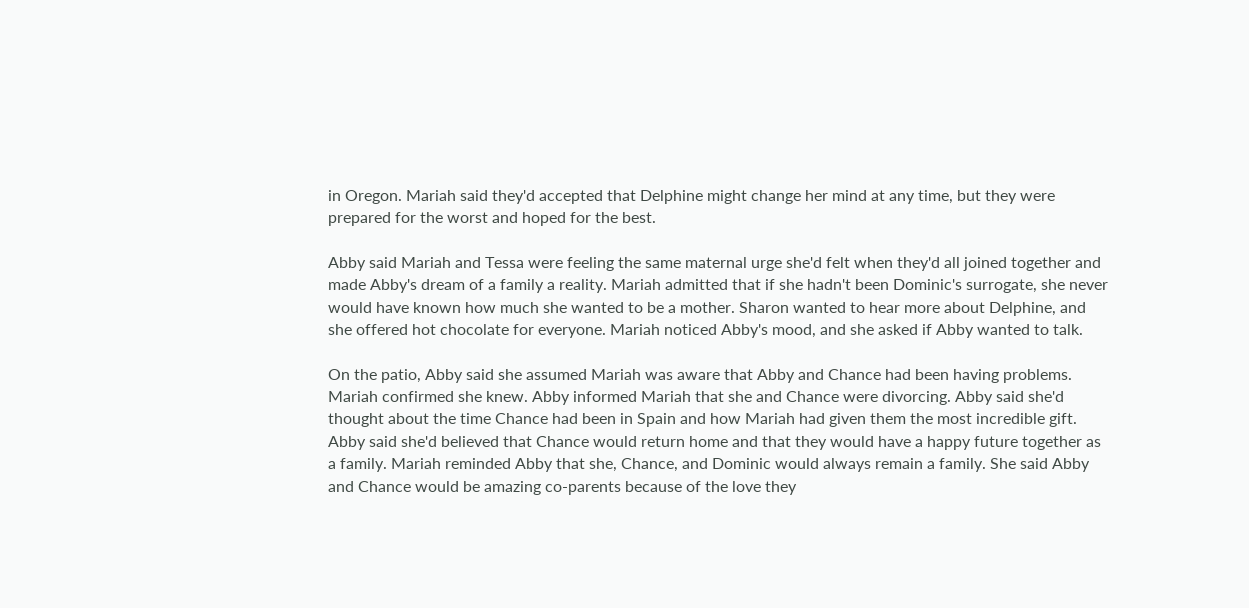in Oregon. Mariah said they'd accepted that Delphine might change her mind at any time, but they were prepared for the worst and hoped for the best.

Abby said Mariah and Tessa were feeling the same maternal urge she'd felt when they'd all joined together and made Abby's dream of a family a reality. Mariah admitted that if she hadn't been Dominic's surrogate, she never would have known how much she wanted to be a mother. Sharon wanted to hear more about Delphine, and she offered hot chocolate for everyone. Mariah noticed Abby's mood, and she asked if Abby wanted to talk.

On the patio, Abby said she assumed Mariah was aware that Abby and Chance had been having problems. Mariah confirmed she knew. Abby informed Mariah that she and Chance were divorcing. Abby said she'd thought about the time Chance had been in Spain and how Mariah had given them the most incredible gift. Abby said she'd believed that Chance would return home and that they would have a happy future together as a family. Mariah reminded Abby that she, Chance, and Dominic would always remain a family. She said Abby and Chance would be amazing co-parents because of the love they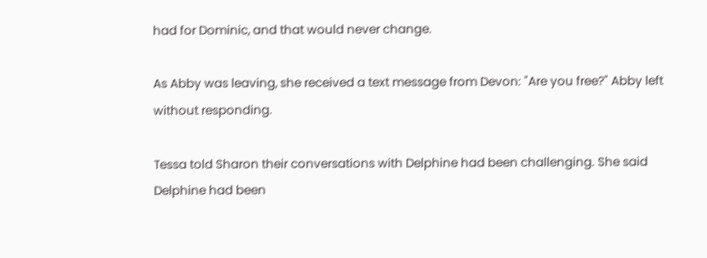had for Dominic, and that would never change.

As Abby was leaving, she received a text message from Devon: "Are you free?" Abby left without responding.

Tessa told Sharon their conversations with Delphine had been challenging. She said Delphine had been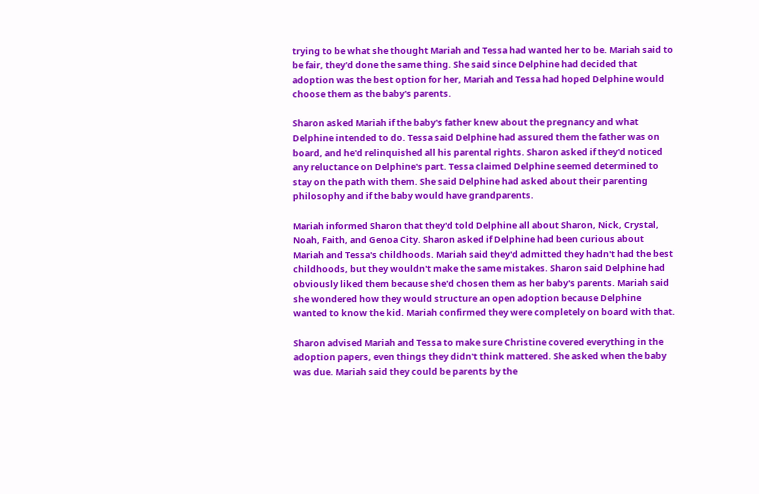trying to be what she thought Mariah and Tessa had wanted her to be. Mariah said to be fair, they'd done the same thing. She said since Delphine had decided that adoption was the best option for her, Mariah and Tessa had hoped Delphine would choose them as the baby's parents.

Sharon asked Mariah if the baby's father knew about the pregnancy and what Delphine intended to do. Tessa said Delphine had assured them the father was on board, and he'd relinquished all his parental rights. Sharon asked if they'd noticed any reluctance on Delphine's part. Tessa claimed Delphine seemed determined to stay on the path with them. She said Delphine had asked about their parenting philosophy and if the baby would have grandparents.

Mariah informed Sharon that they'd told Delphine all about Sharon, Nick, Crystal, Noah, Faith, and Genoa City. Sharon asked if Delphine had been curious about Mariah and Tessa's childhoods. Mariah said they'd admitted they hadn't had the best childhoods, but they wouldn't make the same mistakes. Sharon said Delphine had obviously liked them because she'd chosen them as her baby's parents. Mariah said she wondered how they would structure an open adoption because Delphine wanted to know the kid. Mariah confirmed they were completely on board with that.

Sharon advised Mariah and Tessa to make sure Christine covered everything in the adoption papers, even things they didn't think mattered. She asked when the baby was due. Mariah said they could be parents by the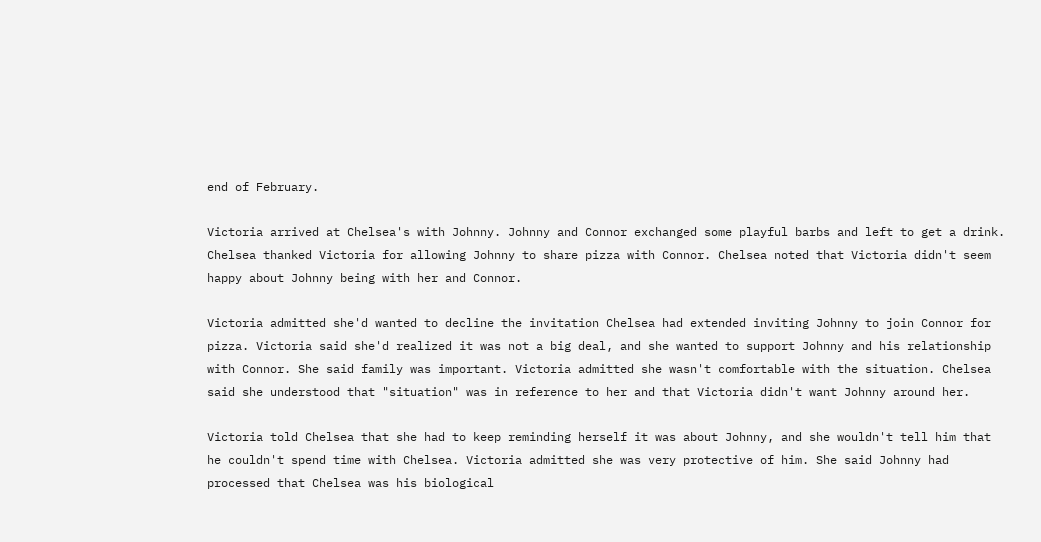end of February.

Victoria arrived at Chelsea's with Johnny. Johnny and Connor exchanged some playful barbs and left to get a drink. Chelsea thanked Victoria for allowing Johnny to share pizza with Connor. Chelsea noted that Victoria didn't seem happy about Johnny being with her and Connor.

Victoria admitted she'd wanted to decline the invitation Chelsea had extended inviting Johnny to join Connor for pizza. Victoria said she'd realized it was not a big deal, and she wanted to support Johnny and his relationship with Connor. She said family was important. Victoria admitted she wasn't comfortable with the situation. Chelsea said she understood that "situation" was in reference to her and that Victoria didn't want Johnny around her.

Victoria told Chelsea that she had to keep reminding herself it was about Johnny, and she wouldn't tell him that he couldn't spend time with Chelsea. Victoria admitted she was very protective of him. She said Johnny had processed that Chelsea was his biological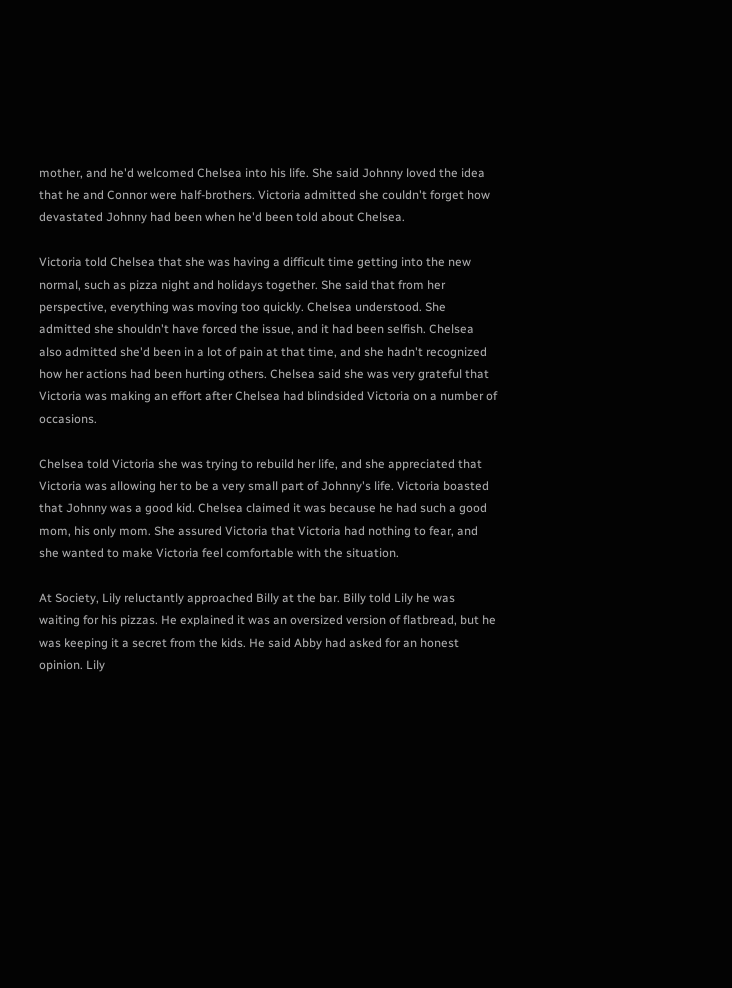mother, and he'd welcomed Chelsea into his life. She said Johnny loved the idea that he and Connor were half-brothers. Victoria admitted she couldn't forget how devastated Johnny had been when he'd been told about Chelsea.

Victoria told Chelsea that she was having a difficult time getting into the new normal, such as pizza night and holidays together. She said that from her perspective, everything was moving too quickly. Chelsea understood. She admitted she shouldn't have forced the issue, and it had been selfish. Chelsea also admitted she'd been in a lot of pain at that time, and she hadn't recognized how her actions had been hurting others. Chelsea said she was very grateful that Victoria was making an effort after Chelsea had blindsided Victoria on a number of occasions.

Chelsea told Victoria she was trying to rebuild her life, and she appreciated that Victoria was allowing her to be a very small part of Johnny's life. Victoria boasted that Johnny was a good kid. Chelsea claimed it was because he had such a good mom, his only mom. She assured Victoria that Victoria had nothing to fear, and she wanted to make Victoria feel comfortable with the situation.

At Society, Lily reluctantly approached Billy at the bar. Billy told Lily he was waiting for his pizzas. He explained it was an oversized version of flatbread, but he was keeping it a secret from the kids. He said Abby had asked for an honest opinion. Lily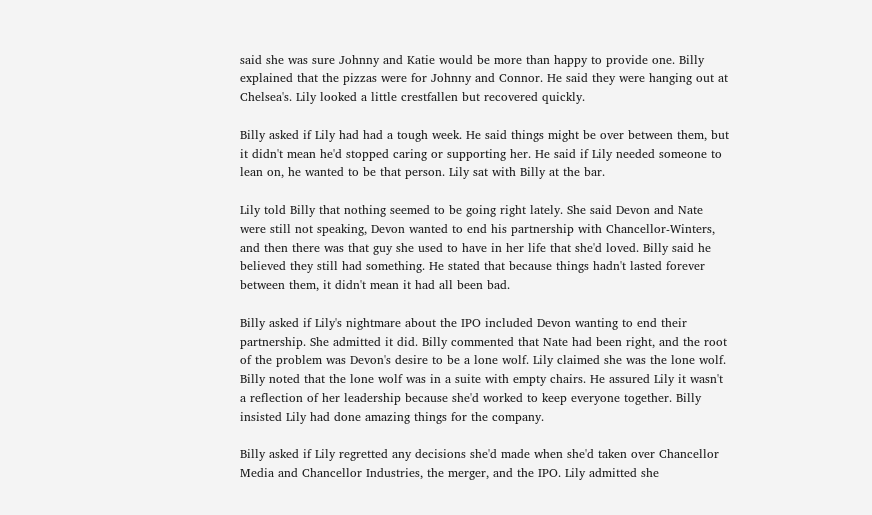said she was sure Johnny and Katie would be more than happy to provide one. Billy explained that the pizzas were for Johnny and Connor. He said they were hanging out at Chelsea's. Lily looked a little crestfallen but recovered quickly.

Billy asked if Lily had had a tough week. He said things might be over between them, but it didn't mean he'd stopped caring or supporting her. He said if Lily needed someone to lean on, he wanted to be that person. Lily sat with Billy at the bar.

Lily told Billy that nothing seemed to be going right lately. She said Devon and Nate were still not speaking, Devon wanted to end his partnership with Chancellor-Winters, and then there was that guy she used to have in her life that she'd loved. Billy said he believed they still had something. He stated that because things hadn't lasted forever between them, it didn't mean it had all been bad.

Billy asked if Lily's nightmare about the IPO included Devon wanting to end their partnership. She admitted it did. Billy commented that Nate had been right, and the root of the problem was Devon's desire to be a lone wolf. Lily claimed she was the lone wolf. Billy noted that the lone wolf was in a suite with empty chairs. He assured Lily it wasn't a reflection of her leadership because she'd worked to keep everyone together. Billy insisted Lily had done amazing things for the company.

Billy asked if Lily regretted any decisions she'd made when she'd taken over Chancellor Media and Chancellor Industries, the merger, and the IPO. Lily admitted she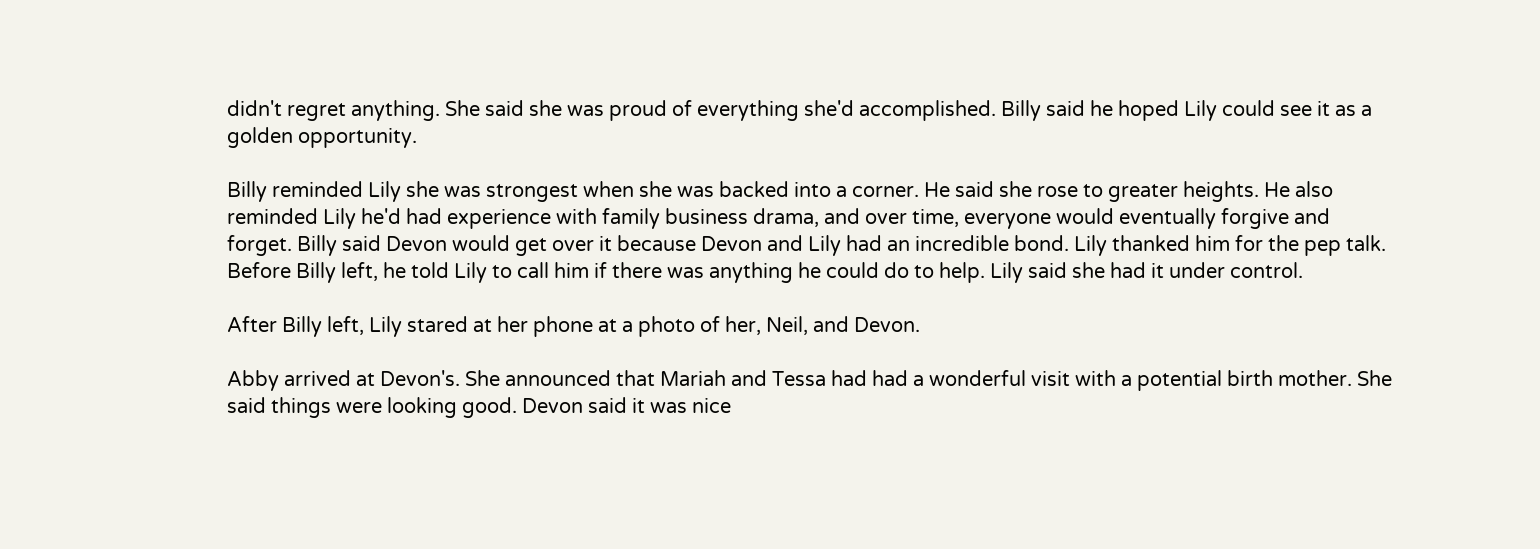didn't regret anything. She said she was proud of everything she'd accomplished. Billy said he hoped Lily could see it as a golden opportunity.

Billy reminded Lily she was strongest when she was backed into a corner. He said she rose to greater heights. He also reminded Lily he'd had experience with family business drama, and over time, everyone would eventually forgive and forget. Billy said Devon would get over it because Devon and Lily had an incredible bond. Lily thanked him for the pep talk. Before Billy left, he told Lily to call him if there was anything he could do to help. Lily said she had it under control.

After Billy left, Lily stared at her phone at a photo of her, Neil, and Devon.

Abby arrived at Devon's. She announced that Mariah and Tessa had had a wonderful visit with a potential birth mother. She said things were looking good. Devon said it was nice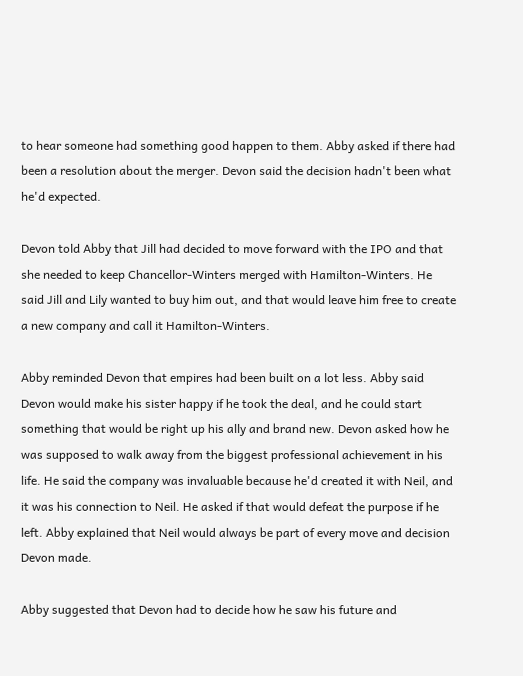to hear someone had something good happen to them. Abby asked if there had been a resolution about the merger. Devon said the decision hadn't been what he'd expected.

Devon told Abby that Jill had decided to move forward with the IPO and that she needed to keep Chancellor-Winters merged with Hamilton-Winters. He said Jill and Lily wanted to buy him out, and that would leave him free to create a new company and call it Hamilton-Winters.

Abby reminded Devon that empires had been built on a lot less. Abby said Devon would make his sister happy if he took the deal, and he could start something that would be right up his ally and brand new. Devon asked how he was supposed to walk away from the biggest professional achievement in his life. He said the company was invaluable because he'd created it with Neil, and it was his connection to Neil. He asked if that would defeat the purpose if he left. Abby explained that Neil would always be part of every move and decision Devon made.

Abby suggested that Devon had to decide how he saw his future and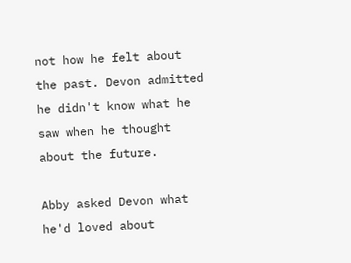not how he felt about the past. Devon admitted he didn't know what he saw when he thought about the future.

Abby asked Devon what he'd loved about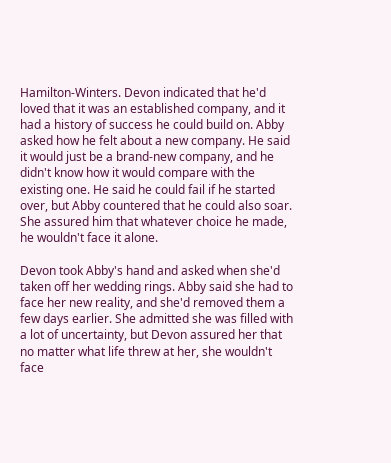Hamilton-Winters. Devon indicated that he'd loved that it was an established company, and it had a history of success he could build on. Abby asked how he felt about a new company. He said it would just be a brand-new company, and he didn't know how it would compare with the existing one. He said he could fail if he started over, but Abby countered that he could also soar. She assured him that whatever choice he made, he wouldn't face it alone.

Devon took Abby's hand and asked when she'd taken off her wedding rings. Abby said she had to face her new reality, and she'd removed them a few days earlier. She admitted she was filled with a lot of uncertainty, but Devon assured her that no matter what life threw at her, she wouldn't face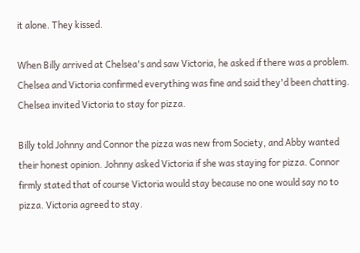it alone. They kissed.

When Billy arrived at Chelsea's and saw Victoria, he asked if there was a problem. Chelsea and Victoria confirmed everything was fine and said they'd been chatting. Chelsea invited Victoria to stay for pizza.

Billy told Johnny and Connor the pizza was new from Society, and Abby wanted their honest opinion. Johnny asked Victoria if she was staying for pizza. Connor firmly stated that of course Victoria would stay because no one would say no to pizza. Victoria agreed to stay.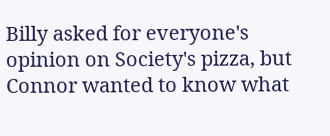Billy asked for everyone's opinion on Society's pizza, but Connor wanted to know what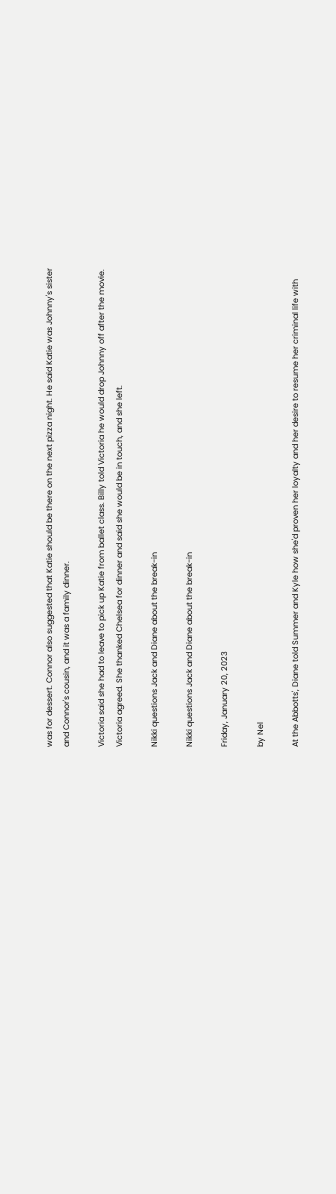was for dessert. Connor also suggested that Katie should be there on the next pizza night. He said Katie was Johnny's sister and Connor's cousin, and it was a family dinner.

Victoria said she had to leave to pick up Katie from ballet class. Billy told Victoria he would drop Johnny off after the movie. Victoria agreed. She thanked Chelsea for dinner and said she would be in touch, and she left.

Nikki questions Jack and Diane about the break-in

Nikki questions Jack and Diane about the break-in

Friday, January 20, 2023

by Nel

At the Abbotts', Diane told Summer and Kyle how she'd proven her loyalty and her desire to resume her criminal life with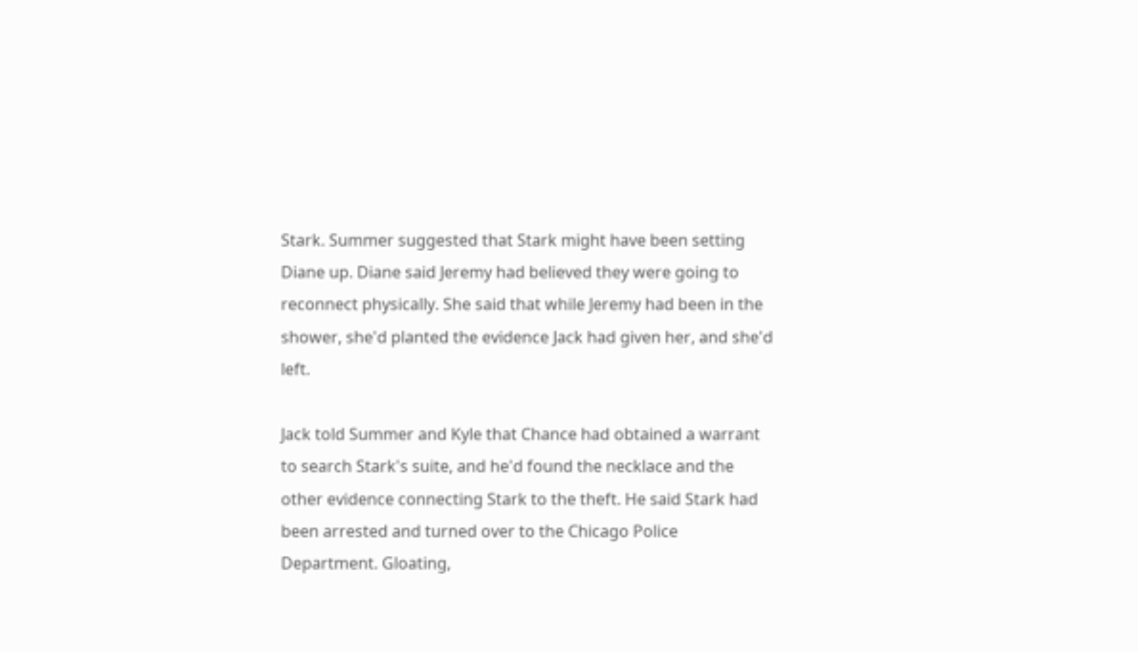Stark. Summer suggested that Stark might have been setting Diane up. Diane said Jeremy had believed they were going to reconnect physically. She said that while Jeremy had been in the shower, she'd planted the evidence Jack had given her, and she'd left.

Jack told Summer and Kyle that Chance had obtained a warrant to search Stark's suite, and he'd found the necklace and the other evidence connecting Stark to the theft. He said Stark had been arrested and turned over to the Chicago Police Department. Gloating,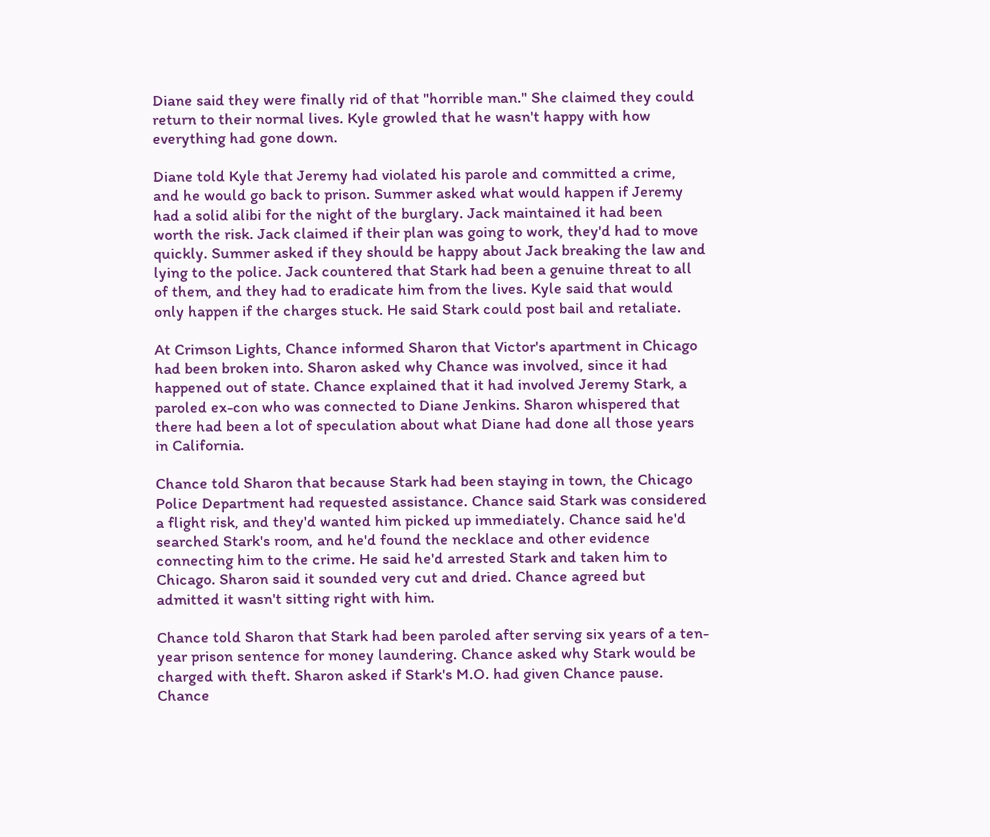Diane said they were finally rid of that "horrible man." She claimed they could return to their normal lives. Kyle growled that he wasn't happy with how everything had gone down.

Diane told Kyle that Jeremy had violated his parole and committed a crime, and he would go back to prison. Summer asked what would happen if Jeremy had a solid alibi for the night of the burglary. Jack maintained it had been worth the risk. Jack claimed if their plan was going to work, they'd had to move quickly. Summer asked if they should be happy about Jack breaking the law and lying to the police. Jack countered that Stark had been a genuine threat to all of them, and they had to eradicate him from the lives. Kyle said that would only happen if the charges stuck. He said Stark could post bail and retaliate.

At Crimson Lights, Chance informed Sharon that Victor's apartment in Chicago had been broken into. Sharon asked why Chance was involved, since it had happened out of state. Chance explained that it had involved Jeremy Stark, a paroled ex-con who was connected to Diane Jenkins. Sharon whispered that there had been a lot of speculation about what Diane had done all those years in California.

Chance told Sharon that because Stark had been staying in town, the Chicago Police Department had requested assistance. Chance said Stark was considered a flight risk, and they'd wanted him picked up immediately. Chance said he'd searched Stark's room, and he'd found the necklace and other evidence connecting him to the crime. He said he'd arrested Stark and taken him to Chicago. Sharon said it sounded very cut and dried. Chance agreed but admitted it wasn't sitting right with him.

Chance told Sharon that Stark had been paroled after serving six years of a ten-year prison sentence for money laundering. Chance asked why Stark would be charged with theft. Sharon asked if Stark's M.O. had given Chance pause. Chance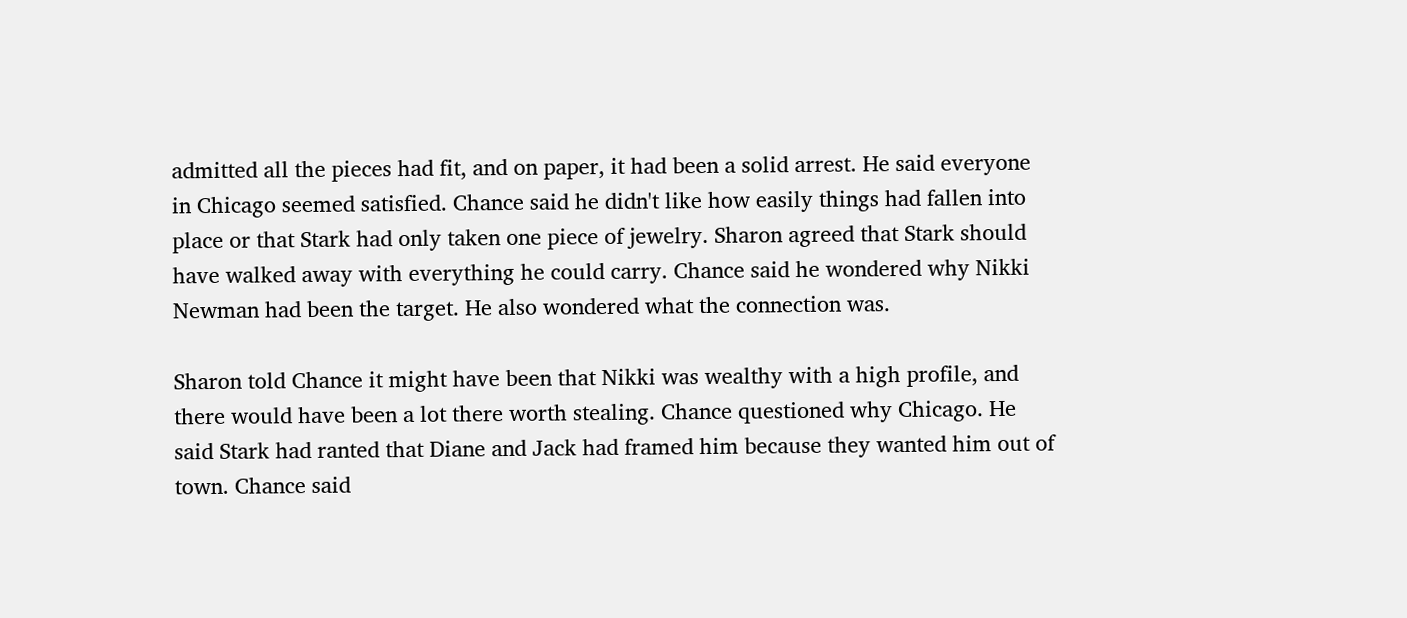admitted all the pieces had fit, and on paper, it had been a solid arrest. He said everyone in Chicago seemed satisfied. Chance said he didn't like how easily things had fallen into place or that Stark had only taken one piece of jewelry. Sharon agreed that Stark should have walked away with everything he could carry. Chance said he wondered why Nikki Newman had been the target. He also wondered what the connection was.

Sharon told Chance it might have been that Nikki was wealthy with a high profile, and there would have been a lot there worth stealing. Chance questioned why Chicago. He said Stark had ranted that Diane and Jack had framed him because they wanted him out of town. Chance said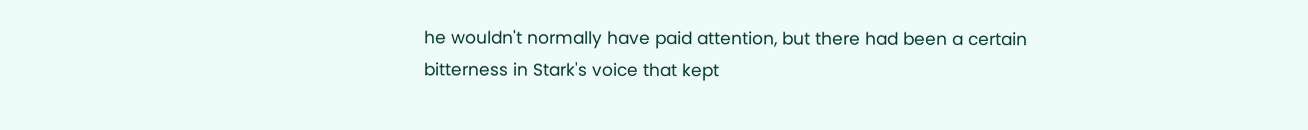he wouldn't normally have paid attention, but there had been a certain bitterness in Stark's voice that kept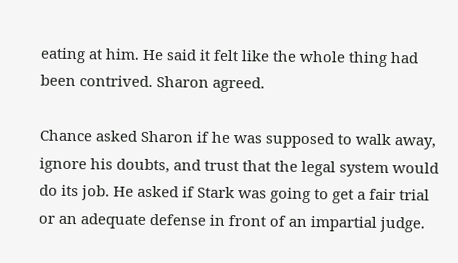eating at him. He said it felt like the whole thing had been contrived. Sharon agreed.

Chance asked Sharon if he was supposed to walk away, ignore his doubts, and trust that the legal system would do its job. He asked if Stark was going to get a fair trial or an adequate defense in front of an impartial judge.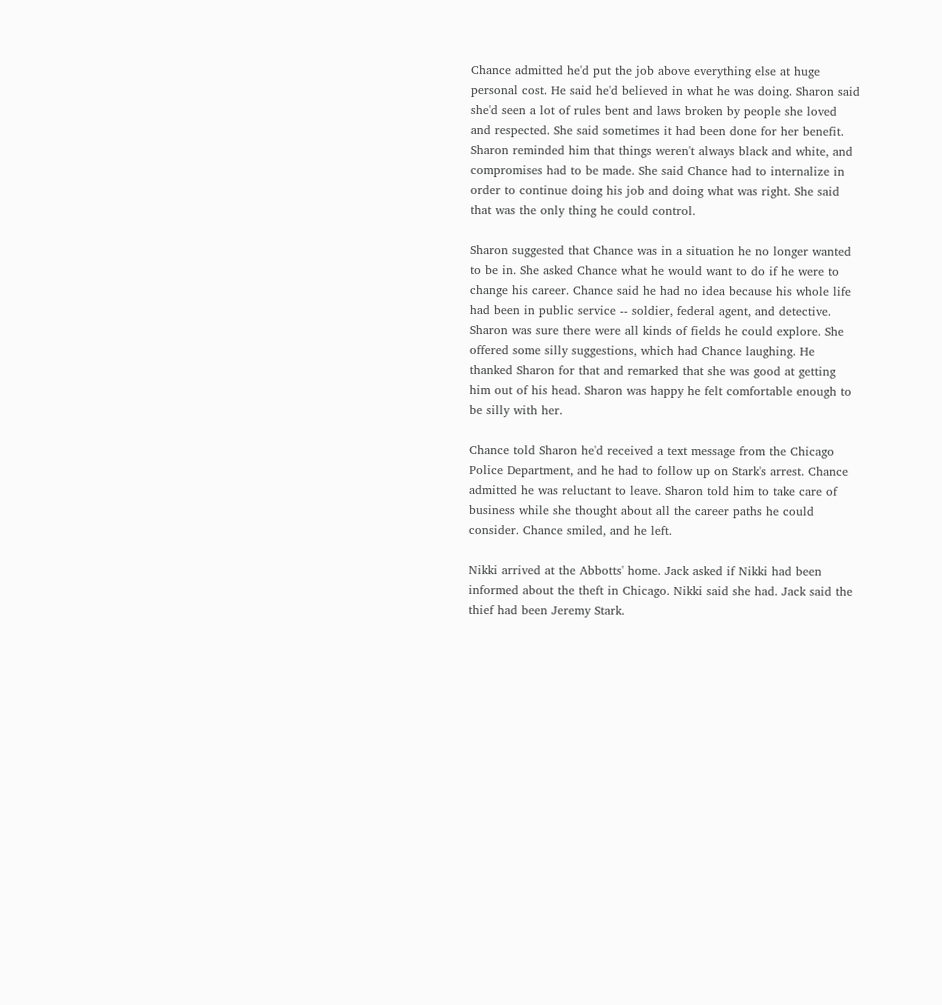Chance admitted he'd put the job above everything else at huge personal cost. He said he'd believed in what he was doing. Sharon said she'd seen a lot of rules bent and laws broken by people she loved and respected. She said sometimes it had been done for her benefit. Sharon reminded him that things weren't always black and white, and compromises had to be made. She said Chance had to internalize in order to continue doing his job and doing what was right. She said that was the only thing he could control.

Sharon suggested that Chance was in a situation he no longer wanted to be in. She asked Chance what he would want to do if he were to change his career. Chance said he had no idea because his whole life had been in public service -- soldier, federal agent, and detective. Sharon was sure there were all kinds of fields he could explore. She offered some silly suggestions, which had Chance laughing. He thanked Sharon for that and remarked that she was good at getting him out of his head. Sharon was happy he felt comfortable enough to be silly with her.

Chance told Sharon he'd received a text message from the Chicago Police Department, and he had to follow up on Stark's arrest. Chance admitted he was reluctant to leave. Sharon told him to take care of business while she thought about all the career paths he could consider. Chance smiled, and he left.

Nikki arrived at the Abbotts' home. Jack asked if Nikki had been informed about the theft in Chicago. Nikki said she had. Jack said the thief had been Jeremy Stark.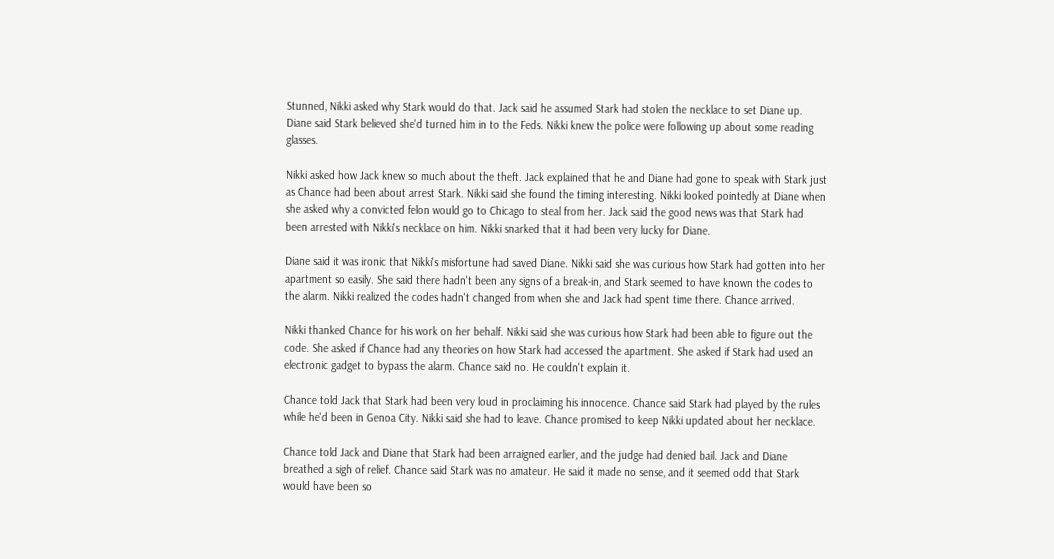Stunned, Nikki asked why Stark would do that. Jack said he assumed Stark had stolen the necklace to set Diane up. Diane said Stark believed she'd turned him in to the Feds. Nikki knew the police were following up about some reading glasses.

Nikki asked how Jack knew so much about the theft. Jack explained that he and Diane had gone to speak with Stark just as Chance had been about arrest Stark. Nikki said she found the timing interesting. Nikki looked pointedly at Diane when she asked why a convicted felon would go to Chicago to steal from her. Jack said the good news was that Stark had been arrested with Nikki's necklace on him. Nikki snarked that it had been very lucky for Diane.

Diane said it was ironic that Nikki's misfortune had saved Diane. Nikki said she was curious how Stark had gotten into her apartment so easily. She said there hadn't been any signs of a break-in, and Stark seemed to have known the codes to the alarm. Nikki realized the codes hadn't changed from when she and Jack had spent time there. Chance arrived.

Nikki thanked Chance for his work on her behalf. Nikki said she was curious how Stark had been able to figure out the code. She asked if Chance had any theories on how Stark had accessed the apartment. She asked if Stark had used an electronic gadget to bypass the alarm. Chance said no. He couldn't explain it.

Chance told Jack that Stark had been very loud in proclaiming his innocence. Chance said Stark had played by the rules while he'd been in Genoa City. Nikki said she had to leave. Chance promised to keep Nikki updated about her necklace.

Chance told Jack and Diane that Stark had been arraigned earlier, and the judge had denied bail. Jack and Diane breathed a sigh of relief. Chance said Stark was no amateur. He said it made no sense, and it seemed odd that Stark would have been so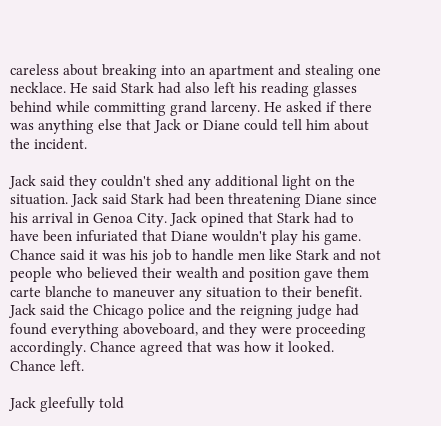careless about breaking into an apartment and stealing one necklace. He said Stark had also left his reading glasses behind while committing grand larceny. He asked if there was anything else that Jack or Diane could tell him about the incident.

Jack said they couldn't shed any additional light on the situation. Jack said Stark had been threatening Diane since his arrival in Genoa City. Jack opined that Stark had to have been infuriated that Diane wouldn't play his game. Chance said it was his job to handle men like Stark and not people who believed their wealth and position gave them carte blanche to maneuver any situation to their benefit. Jack said the Chicago police and the reigning judge had found everything aboveboard, and they were proceeding accordingly. Chance agreed that was how it looked. Chance left.

Jack gleefully told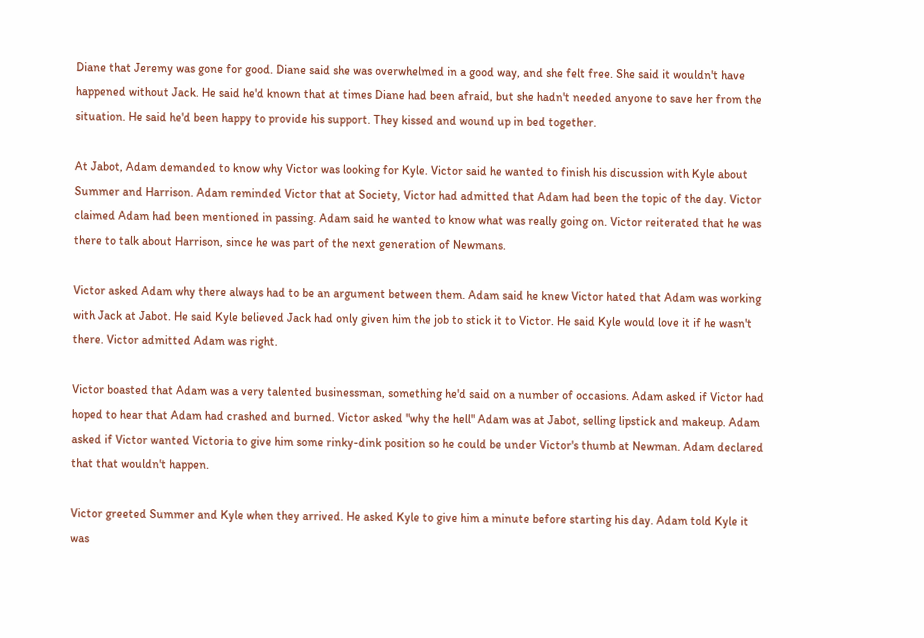Diane that Jeremy was gone for good. Diane said she was overwhelmed in a good way, and she felt free. She said it wouldn't have happened without Jack. He said he'd known that at times Diane had been afraid, but she hadn't needed anyone to save her from the situation. He said he'd been happy to provide his support. They kissed and wound up in bed together.

At Jabot, Adam demanded to know why Victor was looking for Kyle. Victor said he wanted to finish his discussion with Kyle about Summer and Harrison. Adam reminded Victor that at Society, Victor had admitted that Adam had been the topic of the day. Victor claimed Adam had been mentioned in passing. Adam said he wanted to know what was really going on. Victor reiterated that he was there to talk about Harrison, since he was part of the next generation of Newmans.

Victor asked Adam why there always had to be an argument between them. Adam said he knew Victor hated that Adam was working with Jack at Jabot. He said Kyle believed Jack had only given him the job to stick it to Victor. He said Kyle would love it if he wasn't there. Victor admitted Adam was right.

Victor boasted that Adam was a very talented businessman, something he'd said on a number of occasions. Adam asked if Victor had hoped to hear that Adam had crashed and burned. Victor asked "why the hell" Adam was at Jabot, selling lipstick and makeup. Adam asked if Victor wanted Victoria to give him some rinky-dink position so he could be under Victor's thumb at Newman. Adam declared that that wouldn't happen.

Victor greeted Summer and Kyle when they arrived. He asked Kyle to give him a minute before starting his day. Adam told Kyle it was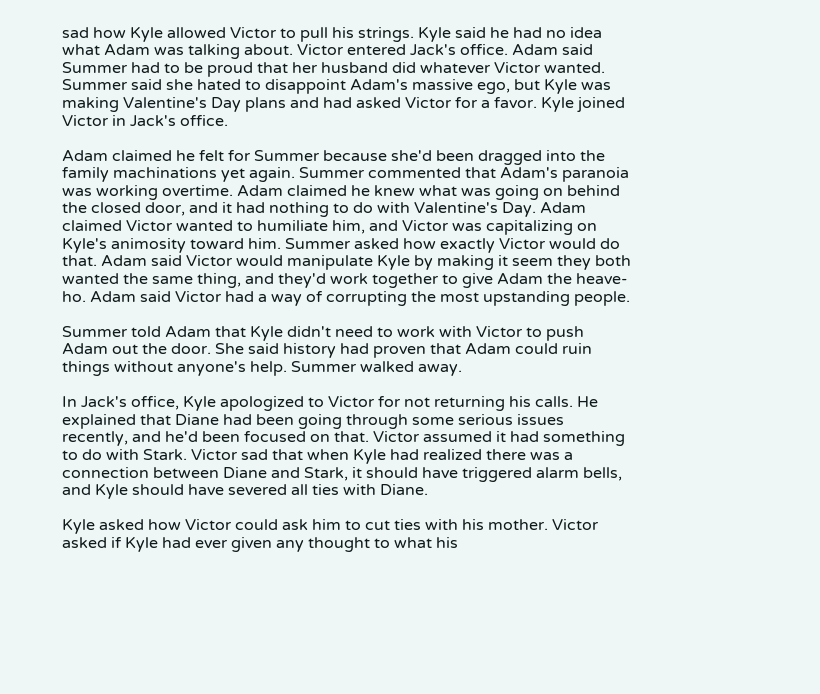sad how Kyle allowed Victor to pull his strings. Kyle said he had no idea what Adam was talking about. Victor entered Jack's office. Adam said Summer had to be proud that her husband did whatever Victor wanted. Summer said she hated to disappoint Adam's massive ego, but Kyle was making Valentine's Day plans and had asked Victor for a favor. Kyle joined Victor in Jack's office.

Adam claimed he felt for Summer because she'd been dragged into the family machinations yet again. Summer commented that Adam's paranoia was working overtime. Adam claimed he knew what was going on behind the closed door, and it had nothing to do with Valentine's Day. Adam claimed Victor wanted to humiliate him, and Victor was capitalizing on Kyle's animosity toward him. Summer asked how exactly Victor would do that. Adam said Victor would manipulate Kyle by making it seem they both wanted the same thing, and they'd work together to give Adam the heave-ho. Adam said Victor had a way of corrupting the most upstanding people.

Summer told Adam that Kyle didn't need to work with Victor to push Adam out the door. She said history had proven that Adam could ruin things without anyone's help. Summer walked away.

In Jack's office, Kyle apologized to Victor for not returning his calls. He explained that Diane had been going through some serious issues recently, and he'd been focused on that. Victor assumed it had something to do with Stark. Victor sad that when Kyle had realized there was a connection between Diane and Stark, it should have triggered alarm bells, and Kyle should have severed all ties with Diane.

Kyle asked how Victor could ask him to cut ties with his mother. Victor asked if Kyle had ever given any thought to what his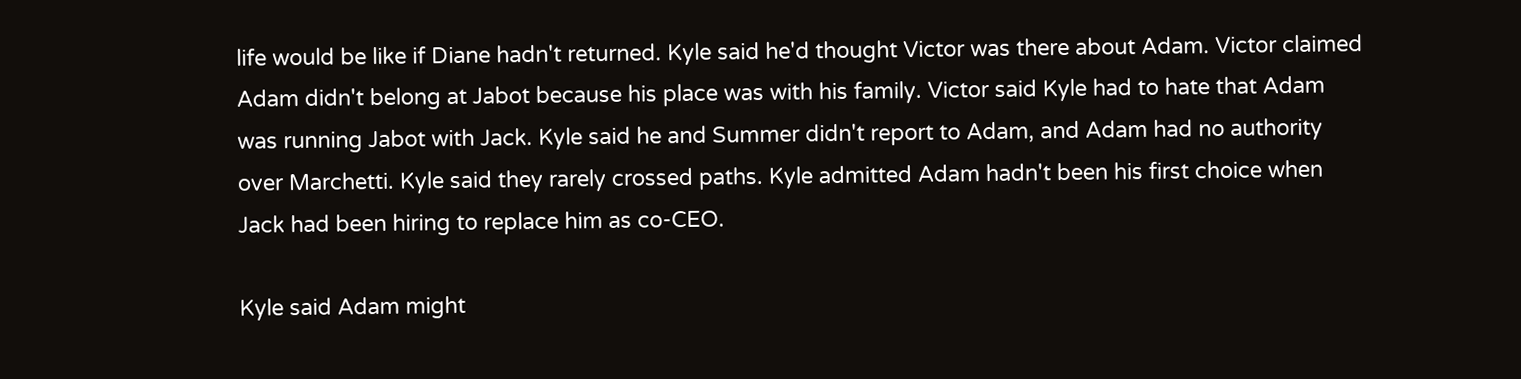life would be like if Diane hadn't returned. Kyle said he'd thought Victor was there about Adam. Victor claimed Adam didn't belong at Jabot because his place was with his family. Victor said Kyle had to hate that Adam was running Jabot with Jack. Kyle said he and Summer didn't report to Adam, and Adam had no authority over Marchetti. Kyle said they rarely crossed paths. Kyle admitted Adam hadn't been his first choice when Jack had been hiring to replace him as co-CEO.

Kyle said Adam might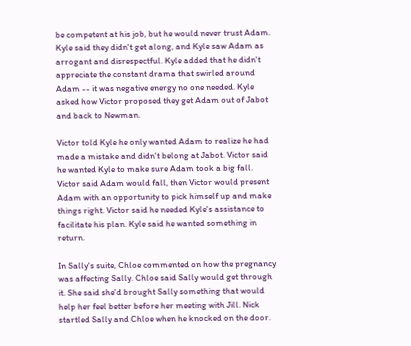be competent at his job, but he would never trust Adam. Kyle said they didn't get along, and Kyle saw Adam as arrogant and disrespectful. Kyle added that he didn't appreciate the constant drama that swirled around Adam -- it was negative energy no one needed. Kyle asked how Victor proposed they get Adam out of Jabot and back to Newman.

Victor told Kyle he only wanted Adam to realize he had made a mistake and didn't belong at Jabot. Victor said he wanted Kyle to make sure Adam took a big fall. Victor said Adam would fall, then Victor would present Adam with an opportunity to pick himself up and make things right. Victor said he needed Kyle's assistance to facilitate his plan. Kyle said he wanted something in return.

In Sally's suite, Chloe commented on how the pregnancy was affecting Sally. Chloe said Sally would get through it. She said she'd brought Sally something that would help her feel better before her meeting with Jill. Nick startled Sally and Chloe when he knocked on the door.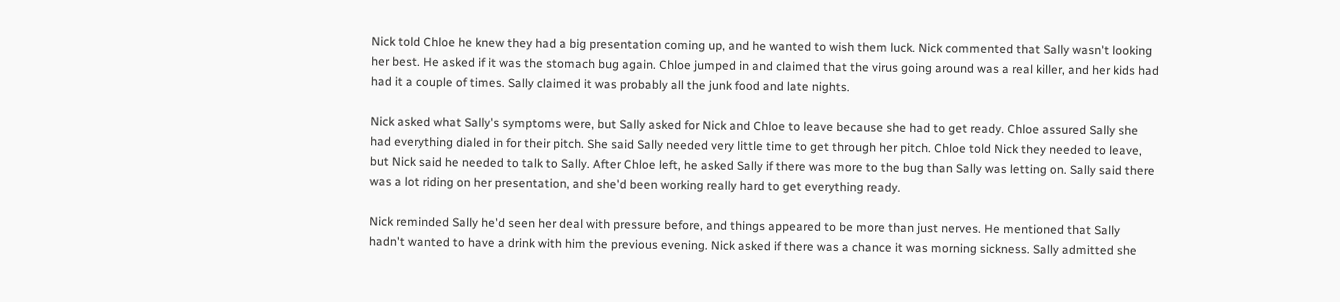Nick told Chloe he knew they had a big presentation coming up, and he wanted to wish them luck. Nick commented that Sally wasn't looking her best. He asked if it was the stomach bug again. Chloe jumped in and claimed that the virus going around was a real killer, and her kids had had it a couple of times. Sally claimed it was probably all the junk food and late nights.

Nick asked what Sally's symptoms were, but Sally asked for Nick and Chloe to leave because she had to get ready. Chloe assured Sally she had everything dialed in for their pitch. She said Sally needed very little time to get through her pitch. Chloe told Nick they needed to leave, but Nick said he needed to talk to Sally. After Chloe left, he asked Sally if there was more to the bug than Sally was letting on. Sally said there was a lot riding on her presentation, and she'd been working really hard to get everything ready.

Nick reminded Sally he'd seen her deal with pressure before, and things appeared to be more than just nerves. He mentioned that Sally hadn't wanted to have a drink with him the previous evening. Nick asked if there was a chance it was morning sickness. Sally admitted she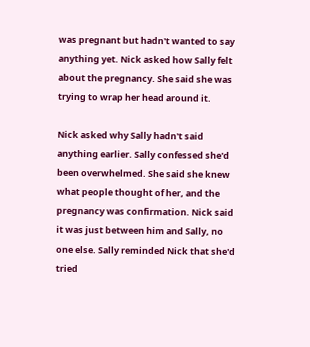was pregnant but hadn't wanted to say anything yet. Nick asked how Sally felt about the pregnancy. She said she was trying to wrap her head around it.

Nick asked why Sally hadn't said anything earlier. Sally confessed she'd been overwhelmed. She said she knew what people thought of her, and the pregnancy was confirmation. Nick said it was just between him and Sally, no one else. Sally reminded Nick that she'd tried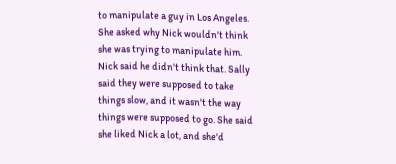to manipulate a guy in Los Angeles. She asked why Nick wouldn't think she was trying to manipulate him. Nick said he didn't think that. Sally said they were supposed to take things slow, and it wasn't the way things were supposed to go. She said she liked Nick a lot, and she'd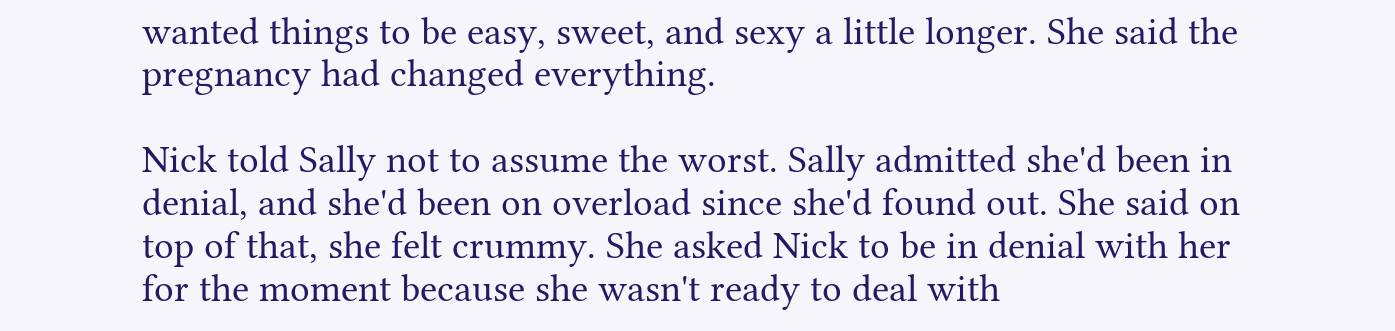wanted things to be easy, sweet, and sexy a little longer. She said the pregnancy had changed everything.

Nick told Sally not to assume the worst. Sally admitted she'd been in denial, and she'd been on overload since she'd found out. She said on top of that, she felt crummy. She asked Nick to be in denial with her for the moment because she wasn't ready to deal with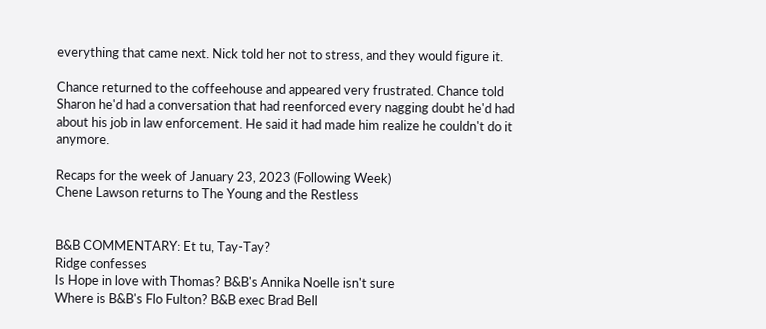everything that came next. Nick told her not to stress, and they would figure it.

Chance returned to the coffeehouse and appeared very frustrated. Chance told Sharon he'd had a conversation that had reenforced every nagging doubt he'd had about his job in law enforcement. He said it had made him realize he couldn't do it anymore.

Recaps for the week of January 23, 2023 (Following Week)
Chene Lawson returns to The Young and the Restless


B&B COMMENTARY: Et tu, Tay-Tay?
Ridge confesses
Is Hope in love with Thomas? B&B's Annika Noelle isn't sure
Where is B&B's Flo Fulton? B&B exec Brad Bell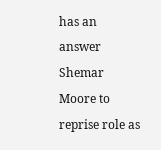has an answer
Shemar Moore to reprise role as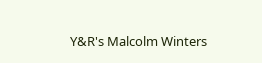Y&R's Malcolm Winters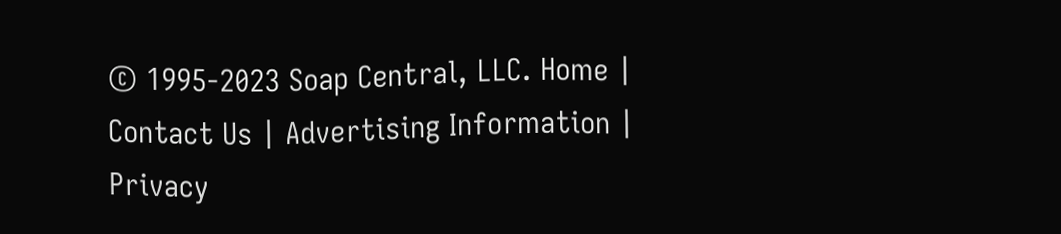© 1995-2023 Soap Central, LLC. Home | Contact Us | Advertising Information | Privacy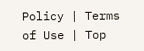Policy | Terms of Use | Top